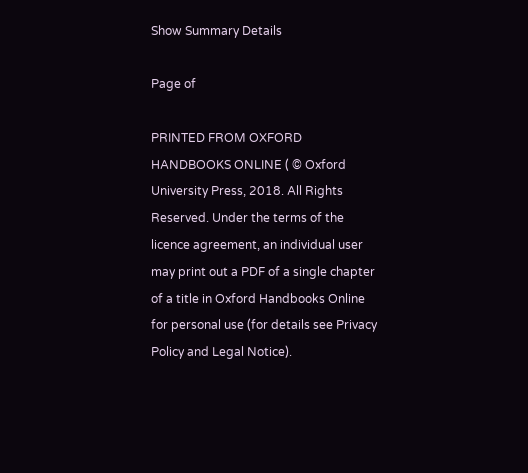Show Summary Details

Page of

PRINTED FROM OXFORD HANDBOOKS ONLINE ( © Oxford University Press, 2018. All Rights Reserved. Under the terms of the licence agreement, an individual user may print out a PDF of a single chapter of a title in Oxford Handbooks Online for personal use (for details see Privacy Policy and Legal Notice).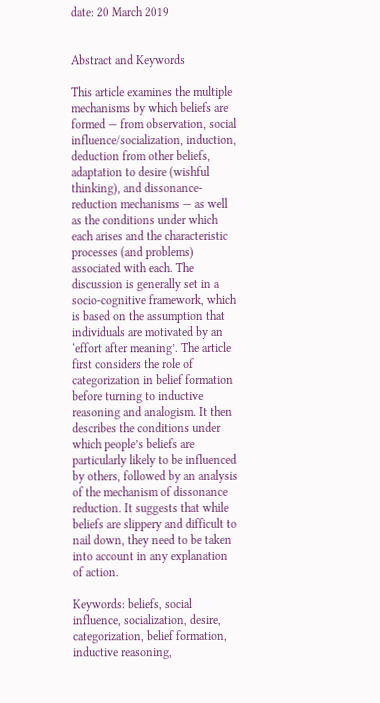date: 20 March 2019


Abstract and Keywords

This article examines the multiple mechanisms by which beliefs are formed — from observation, social influence/socialization, induction, deduction from other beliefs, adaptation to desire (wishful thinking), and dissonance-reduction mechanisms — as well as the conditions under which each arises and the characteristic processes (and problems) associated with each. The discussion is generally set in a socio-cognitive framework, which is based on the assumption that individuals are motivated by an ‘effort after meaning’. The article first considers the role of categorization in belief formation before turning to inductive reasoning and analogism. It then describes the conditions under which people’s beliefs are particularly likely to be influenced by others, followed by an analysis of the mechanism of dissonance reduction. It suggests that while beliefs are slippery and difficult to nail down, they need to be taken into account in any explanation of action.

Keywords: beliefs, social influence, socialization, desire, categorization, belief formation, inductive reasoning,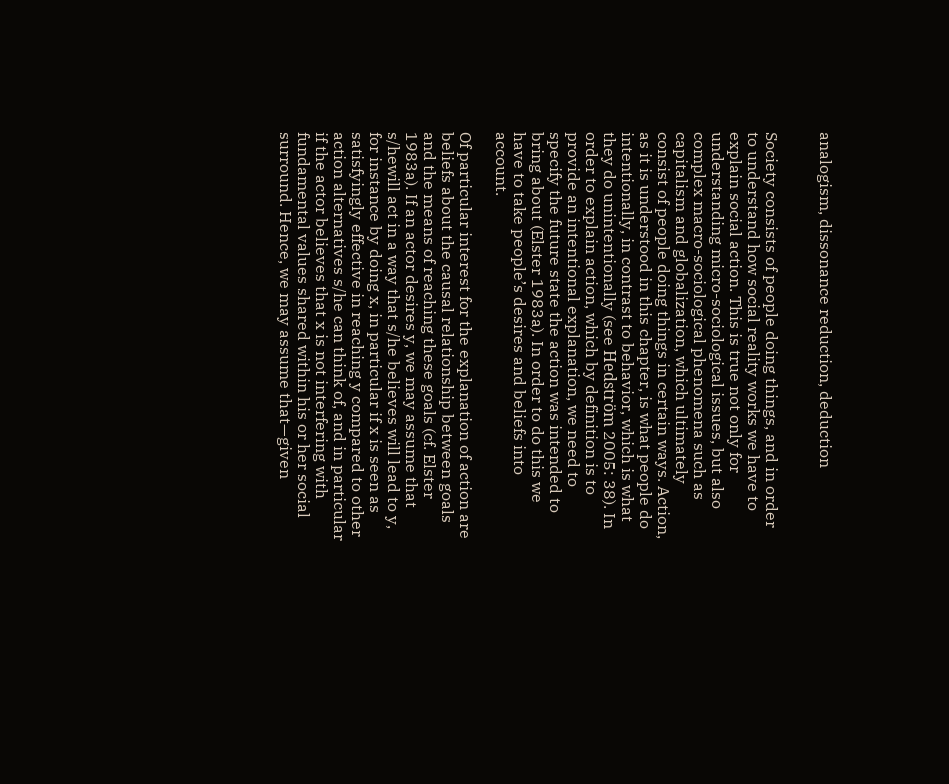analogism, dissonance reduction, deduction


Society consists of people doing things, and in order to understand how social reality works we have to explain social action. This is true not only for understanding micro-sociological issues, but also complex macro-sociological phenomena such as capitalism and globalization, which ultimately consist of people doing things in certain ways. Action, as it is understood in this chapter, is what people do intentionally, in contrast to behavior, which is what they do unintentionally (see Hedström 2005: 38). In order to explain action, which by definition is to provide an intentional explanation, we need to specify the future state the action was intended to bring about (Elster 1983a). In order to do this we have to take people’s desires and beliefs into account.

Of particular interest for the explanation of action are beliefs about the causal relationship between goals and the means of reaching these goals (cf. Elster 1983a). If an actor desires y, we may assume that s/hewill act in a way that s/he believes will lead to y, for instance by doing x, in particular if x is seen as satisfyingly effective in reaching y compared to other action alternatives s/he can think of, and in particular if the actor believes that x is not interfering with fundamental values shared within his or her social surround. Hence, we may assume that—given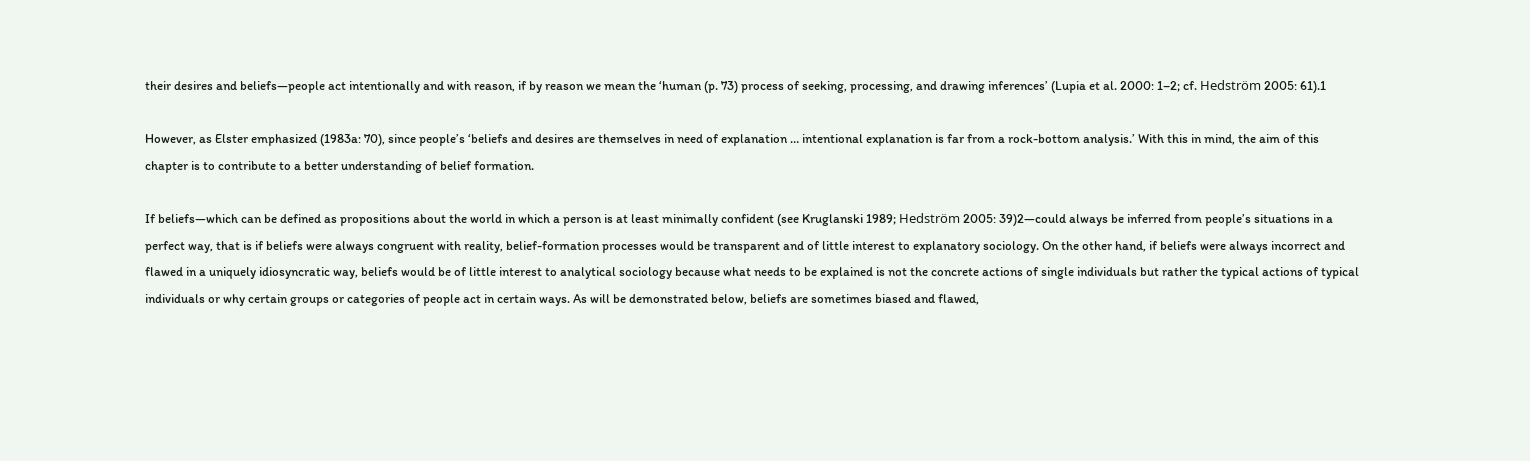their desires and beliefs—people act intentionally and with reason, if by reason we mean the ‘human (p. 73) process of seeking, processing, and drawing inferences’ (Lupia et al. 2000: 1–2; cf. Hedström 2005: 61).1

However, as Elster emphasized (1983a: 70), since people’s ‘beliefs and desires are themselves in need of explanation … intentional explanation is far from a rock-bottom analysis.’ With this in mind, the aim of this chapter is to contribute to a better understanding of belief formation.

If beliefs—which can be defined as propositions about the world in which a person is at least minimally confident (see Kruglanski 1989; Hedström 2005: 39)2—could always be inferred from people’s situations in a perfect way, that is if beliefs were always congruent with reality, belief-formation processes would be transparent and of little interest to explanatory sociology. On the other hand, if beliefs were always incorrect and flawed in a uniquely idiosyncratic way, beliefs would be of little interest to analytical sociology because what needs to be explained is not the concrete actions of single individuals but rather the typical actions of typical individuals or why certain groups or categories of people act in certain ways. As will be demonstrated below, beliefs are sometimes biased and flawed,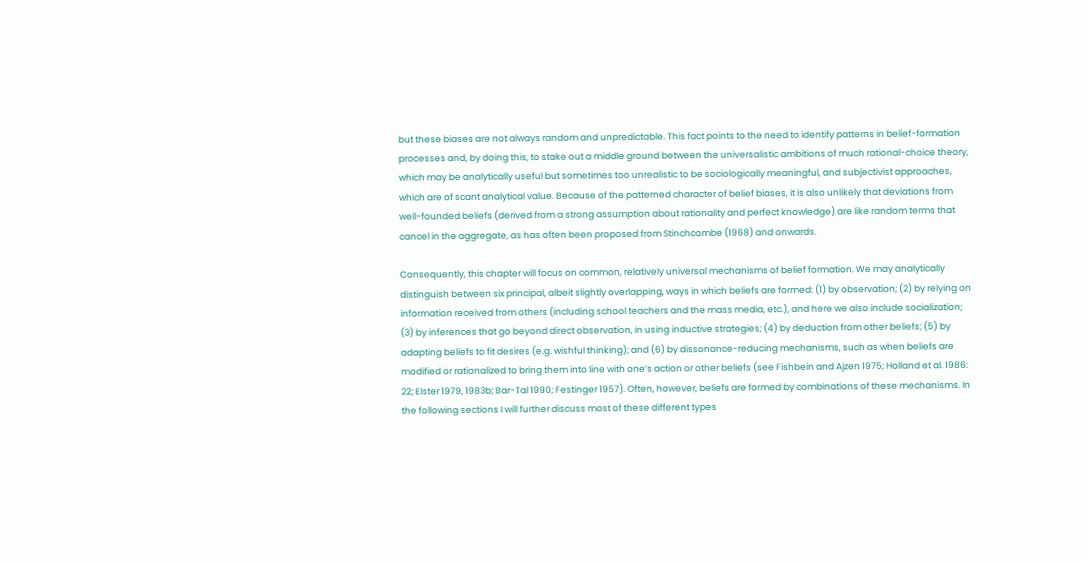but these biases are not always random and unpredictable. This fact points to the need to identify patterns in belief-formation processes and, by doing this, to stake out a middle ground between the universalistic ambitions of much rational-choice theory, which may be analytically useful but sometimes too unrealistic to be sociologically meaningful, and subjectivist approaches, which are of scant analytical value. Because of the patterned character of belief biases, it is also unlikely that deviations from well-founded beliefs (derived from a strong assumption about rationality and perfect knowledge) are like random terms that cancel in the aggregate, as has often been proposed from Stinchcombe (1968) and onwards.

Consequently, this chapter will focus on common, relatively universal mechanisms of belief formation. We may analytically distinguish between six principal, albeit slightly overlapping, ways in which beliefs are formed: (1) by observation; (2) by relying on information received from others (including school teachers and the mass media, etc.), and here we also include socialization; (3) by inferences that go beyond direct observation, in using inductive strategies; (4) by deduction from other beliefs; (5) by adapting beliefs to fit desires (e.g. wishful thinking); and (6) by dissonance-reducing mechanisms, such as when beliefs are modified or rationalized to bring them into line with one’s action or other beliefs (see Fishbein and Ajzen 1975; Holland et al. 1986: 22; Elster 1979, 1983b; Bar-Tal 1990; Festinger 1957). Often, however, beliefs are formed by combinations of these mechanisms. In the following sections I will further discuss most of these different types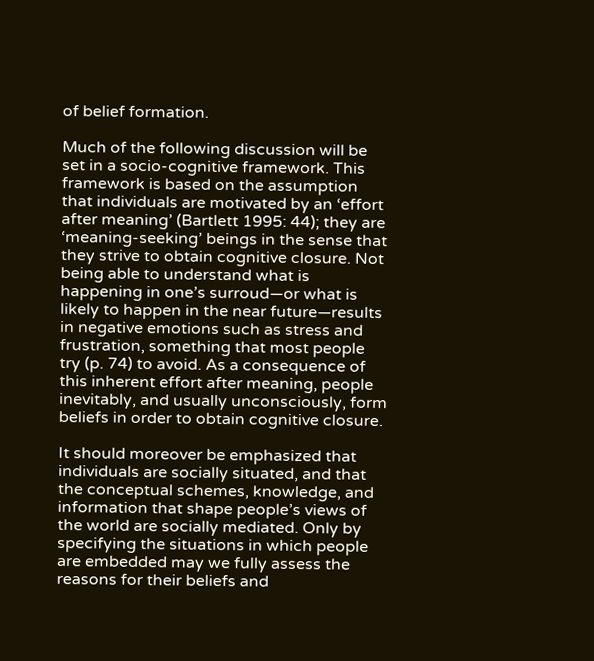of belief formation.

Much of the following discussion will be set in a socio-cognitive framework. This framework is based on the assumption that individuals are motivated by an ‘effort after meaning’ (Bartlett 1995: 44); they are ‘meaning-seeking’ beings in the sense that they strive to obtain cognitive closure. Not being able to understand what is happening in one’s surroud—or what is likely to happen in the near future—results in negative emotions such as stress and frustration, something that most people try (p. 74) to avoid. As a consequence of this inherent effort after meaning, people inevitably, and usually unconsciously, form beliefs in order to obtain cognitive closure.

It should moreover be emphasized that individuals are socially situated, and that the conceptual schemes, knowledge, and information that shape people’s views of the world are socially mediated. Only by specifying the situations in which people are embedded may we fully assess the reasons for their beliefs and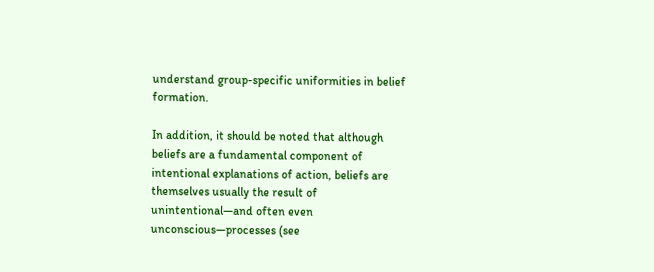understand group-specific uniformities in belief formation.

In addition, it should be noted that although beliefs are a fundamental component of intentional explanations of action, beliefs are themselves usually the result of unintentional—and often even unconscious—processes (see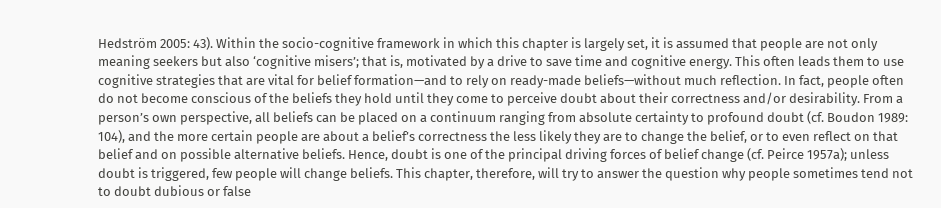Hedström 2005: 43). Within the socio-cognitive framework in which this chapter is largely set, it is assumed that people are not only meaning seekers but also ‘cognitive misers’; that is, motivated by a drive to save time and cognitive energy. This often leads them to use cognitive strategies that are vital for belief formation—and to rely on ready-made beliefs—without much reflection. In fact, people often do not become conscious of the beliefs they hold until they come to perceive doubt about their correctness and/or desirability. From a person’s own perspective, all beliefs can be placed on a continuum ranging from absolute certainty to profound doubt (cf. Boudon 1989: 104), and the more certain people are about a belief’s correctness the less likely they are to change the belief, or to even reflect on that belief and on possible alternative beliefs. Hence, doubt is one of the principal driving forces of belief change (cf. Peirce 1957a); unless doubt is triggered, few people will change beliefs. This chapter, therefore, will try to answer the question why people sometimes tend not to doubt dubious or false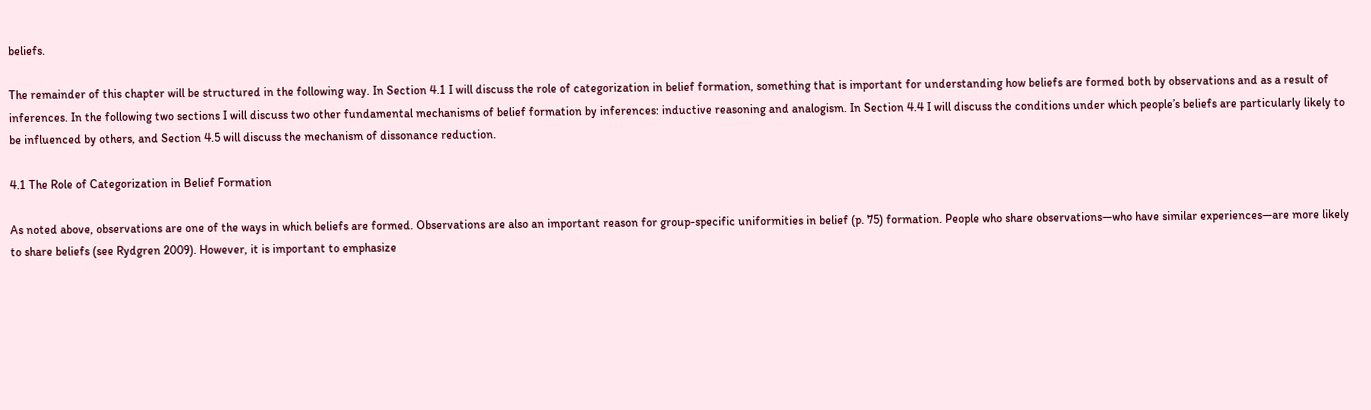beliefs.

The remainder of this chapter will be structured in the following way. In Section 4.1 I will discuss the role of categorization in belief formation, something that is important for understanding how beliefs are formed both by observations and as a result of inferences. In the following two sections I will discuss two other fundamental mechanisms of belief formation by inferences: inductive reasoning and analogism. In Section 4.4 I will discuss the conditions under which people’s beliefs are particularly likely to be influenced by others, and Section 4.5 will discuss the mechanism of dissonance reduction.

4.1 The Role of Categorization in Belief Formation

As noted above, observations are one of the ways in which beliefs are formed. Observations are also an important reason for group-specific uniformities in belief (p. 75) formation. People who share observations—who have similar experiences—are more likely to share beliefs (see Rydgren 2009). However, it is important to emphasize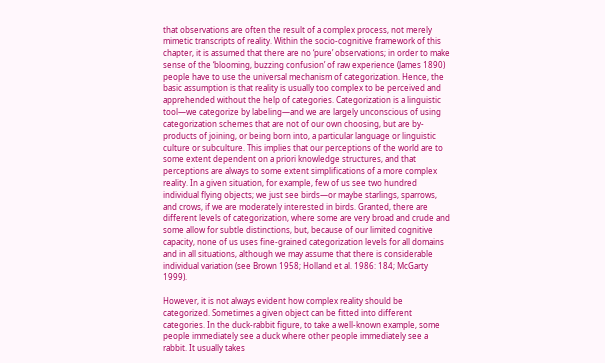that observations are often the result of a complex process, not merely mimetic transcripts of reality. Within the socio-cognitive framework of this chapter, it is assumed that there are no ‘pure’ observations; in order to make sense of the ‘blooming, buzzing confusion’ of raw experience (James 1890) people have to use the universal mechanism of categorization. Hence, the basic assumption is that reality is usually too complex to be perceived and apprehended without the help of categories. Categorization is a linguistic tool—we categorize by labeling—and we are largely unconscious of using categorization schemes that are not of our own choosing, but are by-products of joining, or being born into, a particular language or linguistic culture or subculture. This implies that our perceptions of the world are to some extent dependent on a priori knowledge structures, and that perceptions are always to some extent simplifications of a more complex reality. In a given situation, for example, few of us see two hundred individual flying objects; we just see birds—or maybe starlings, sparrows, and crows, if we are moderately interested in birds. Granted, there are different levels of categorization, where some are very broad and crude and some allow for subtle distinctions, but, because of our limited cognitive capacity, none of us uses fine-grained categorization levels for all domains and in all situations, although we may assume that there is considerable individual variation (see Brown 1958; Holland et al. 1986: 184; McGarty 1999).

However, it is not always evident how complex reality should be categorized. Sometimes a given object can be fitted into different categories. In the duck-rabbit figure, to take a well-known example, some people immediately see a duck where other people immediately see a rabbit. It usually takes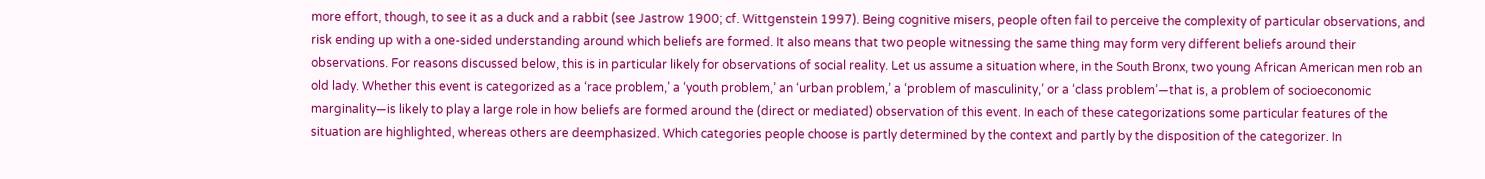more effort, though, to see it as a duck and a rabbit (see Jastrow 1900; cf. Wittgenstein 1997). Being cognitive misers, people often fail to perceive the complexity of particular observations, and risk ending up with a one-sided understanding around which beliefs are formed. It also means that two people witnessing the same thing may form very different beliefs around their observations. For reasons discussed below, this is in particular likely for observations of social reality. Let us assume a situation where, in the South Bronx, two young African American men rob an old lady. Whether this event is categorized as a ‘race problem,’ a ‘youth problem,’ an ‘urban problem,’ a ‘problem of masculinity,’ or a ‘class problem’—that is, a problem of socioeconomic marginality—is likely to play a large role in how beliefs are formed around the (direct or mediated) observation of this event. In each of these categorizations some particular features of the situation are highlighted, whereas others are deemphasized. Which categories people choose is partly determined by the context and partly by the disposition of the categorizer. In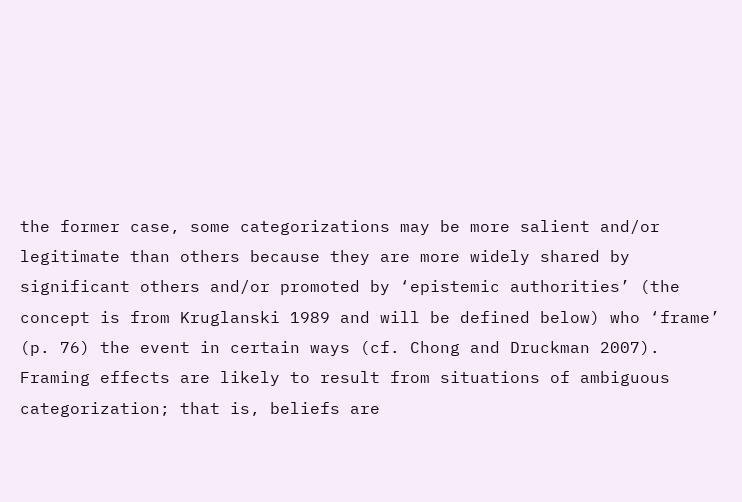the former case, some categorizations may be more salient and/or legitimate than others because they are more widely shared by significant others and/or promoted by ‘epistemic authorities’ (the concept is from Kruglanski 1989 and will be defined below) who ‘frame’ (p. 76) the event in certain ways (cf. Chong and Druckman 2007). Framing effects are likely to result from situations of ambiguous categorization; that is, beliefs are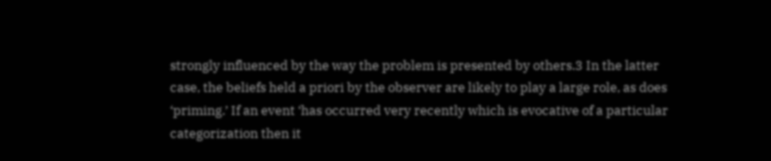strongly influenced by the way the problem is presented by others.3 In the latter case, the beliefs held a priori by the observer are likely to play a large role, as does ‘priming.’ If an event ‘has occurred very recently which is evocative of a particular categorization then it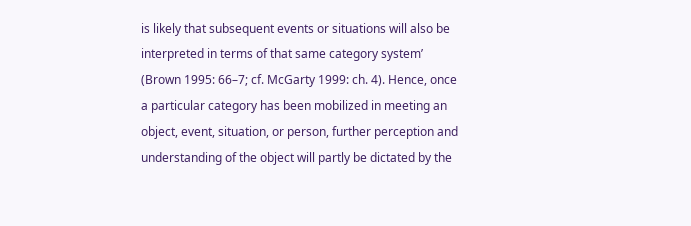is likely that subsequent events or situations will also be interpreted in terms of that same category system’ (Brown 1995: 66–7; cf. McGarty 1999: ch. 4). Hence, once a particular category has been mobilized in meeting an object, event, situation, or person, further perception and understanding of the object will partly be dictated by the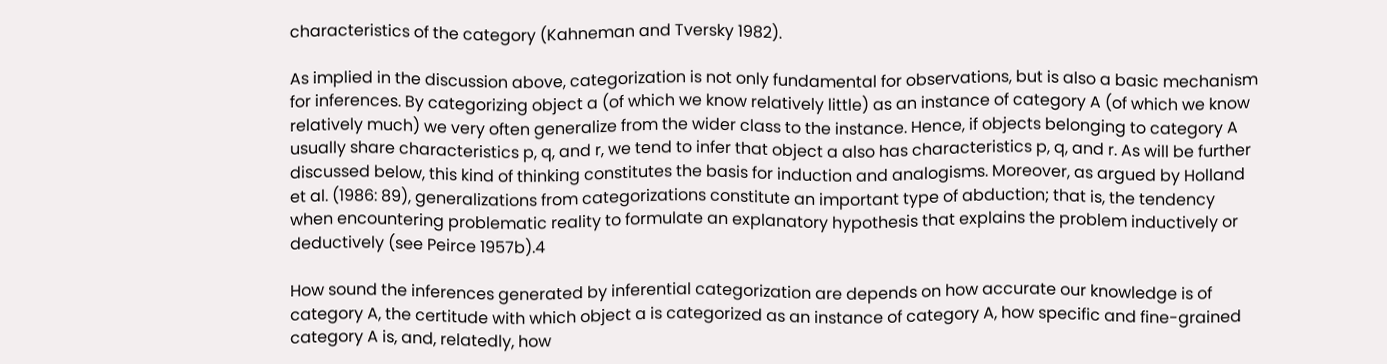characteristics of the category (Kahneman and Tversky 1982).

As implied in the discussion above, categorization is not only fundamental for observations, but is also a basic mechanism for inferences. By categorizing object a (of which we know relatively little) as an instance of category A (of which we know relatively much) we very often generalize from the wider class to the instance. Hence, if objects belonging to category A usually share characteristics p, q, and r, we tend to infer that object a also has characteristics p, q, and r. As will be further discussed below, this kind of thinking constitutes the basis for induction and analogisms. Moreover, as argued by Holland et al. (1986: 89), generalizations from categorizations constitute an important type of abduction; that is, the tendency when encountering problematic reality to formulate an explanatory hypothesis that explains the problem inductively or deductively (see Peirce 1957b).4

How sound the inferences generated by inferential categorization are depends on how accurate our knowledge is of category A, the certitude with which object a is categorized as an instance of category A, how specific and fine-grained category A is, and, relatedly, how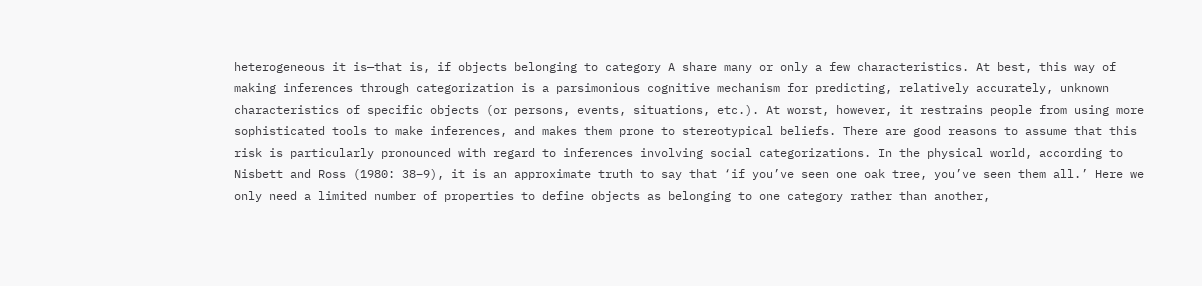heterogeneous it is—that is, if objects belonging to category A share many or only a few characteristics. At best, this way of making inferences through categorization is a parsimonious cognitive mechanism for predicting, relatively accurately, unknown characteristics of specific objects (or persons, events, situations, etc.). At worst, however, it restrains people from using more sophisticated tools to make inferences, and makes them prone to stereotypical beliefs. There are good reasons to assume that this risk is particularly pronounced with regard to inferences involving social categorizations. In the physical world, according to Nisbett and Ross (1980: 38–9), it is an approximate truth to say that ‘if you’ve seen one oak tree, you’ve seen them all.’ Here we only need a limited number of properties to define objects as belonging to one category rather than another,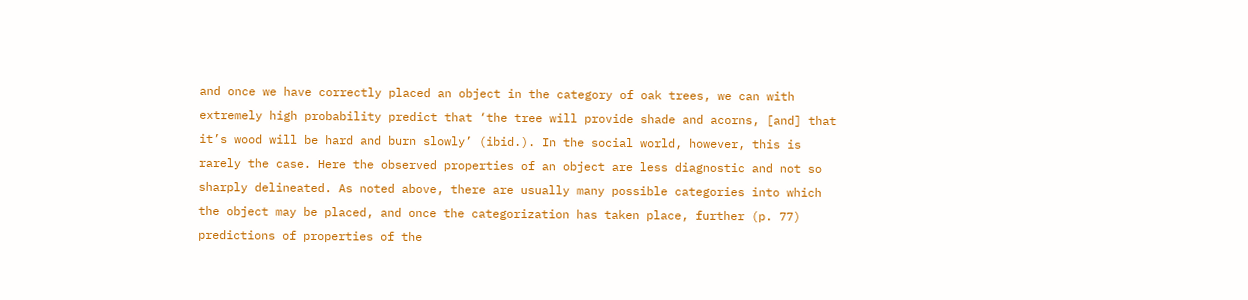and once we have correctly placed an object in the category of oak trees, we can with extremely high probability predict that ‘the tree will provide shade and acorns, [and] that it’s wood will be hard and burn slowly’ (ibid.). In the social world, however, this is rarely the case. Here the observed properties of an object are less diagnostic and not so sharply delineated. As noted above, there are usually many possible categories into which the object may be placed, and once the categorization has taken place, further (p. 77) predictions of properties of the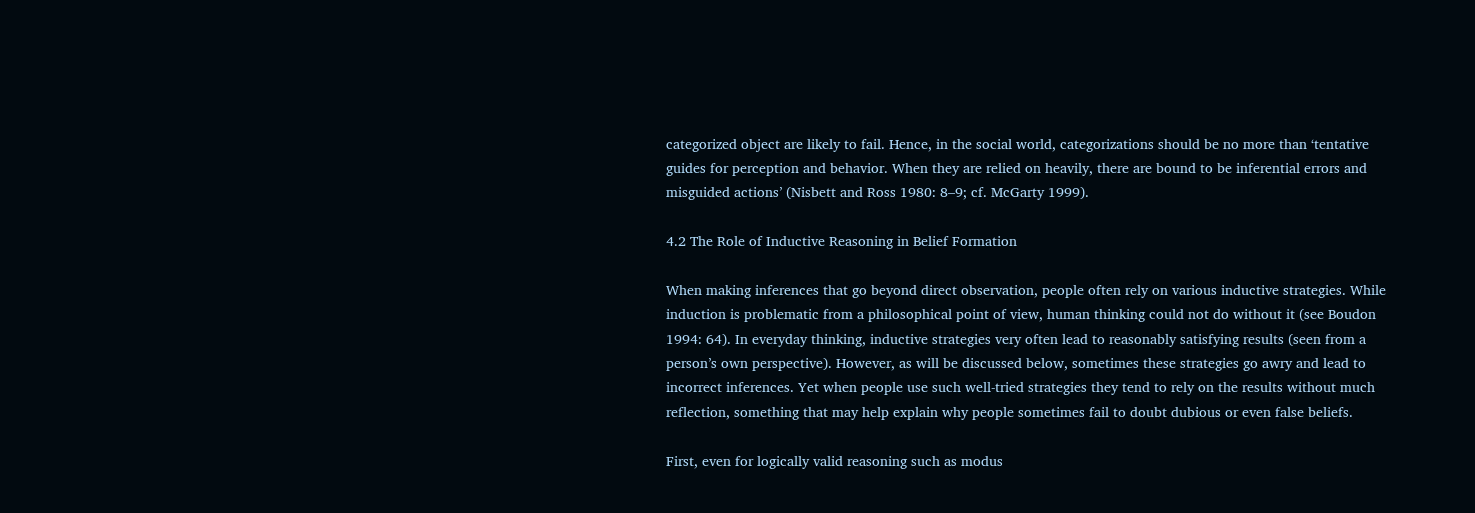categorized object are likely to fail. Hence, in the social world, categorizations should be no more than ‘tentative guides for perception and behavior. When they are relied on heavily, there are bound to be inferential errors and misguided actions’ (Nisbett and Ross 1980: 8–9; cf. McGarty 1999).

4.2 The Role of Inductive Reasoning in Belief Formation

When making inferences that go beyond direct observation, people often rely on various inductive strategies. While induction is problematic from a philosophical point of view, human thinking could not do without it (see Boudon 1994: 64). In everyday thinking, inductive strategies very often lead to reasonably satisfying results (seen from a person’s own perspective). However, as will be discussed below, sometimes these strategies go awry and lead to incorrect inferences. Yet when people use such well-tried strategies they tend to rely on the results without much reflection, something that may help explain why people sometimes fail to doubt dubious or even false beliefs.

First, even for logically valid reasoning such as modus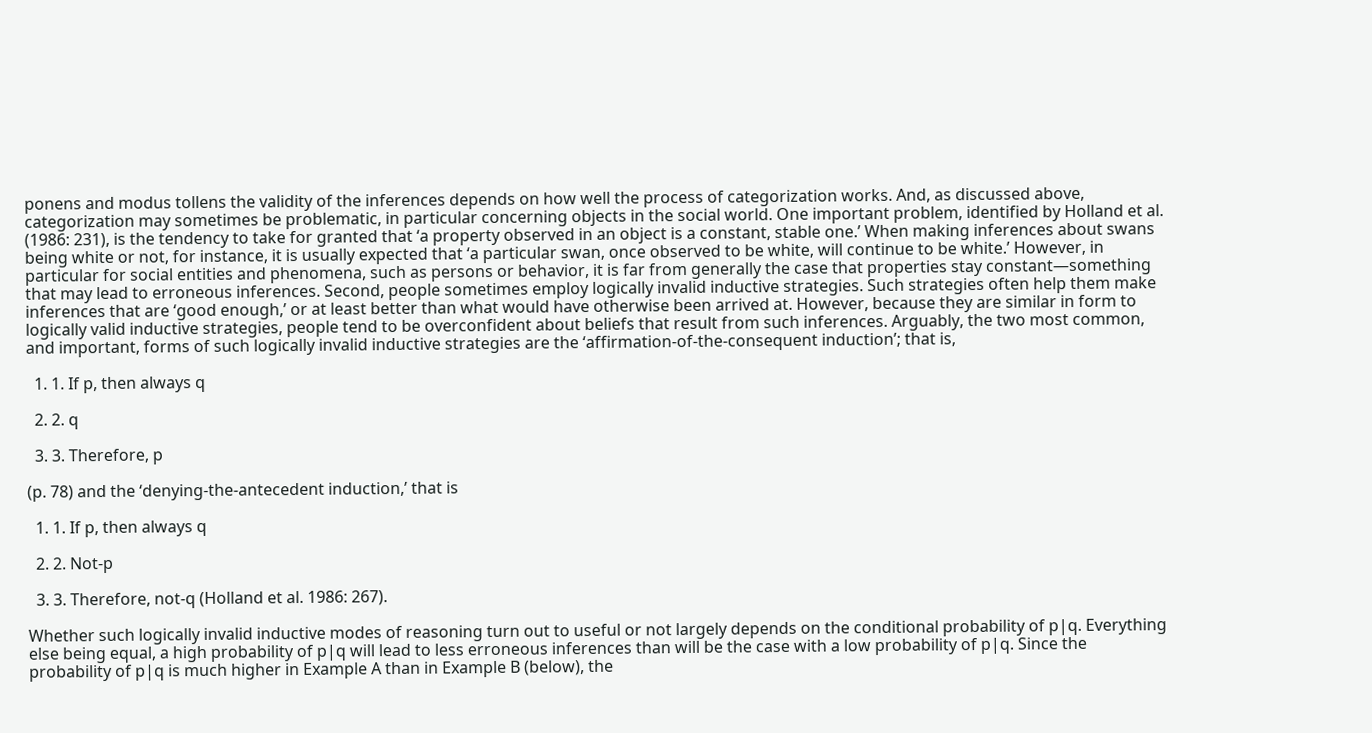ponens and modus tollens the validity of the inferences depends on how well the process of categorization works. And, as discussed above, categorization may sometimes be problematic, in particular concerning objects in the social world. One important problem, identified by Holland et al. (1986: 231), is the tendency to take for granted that ‘a property observed in an object is a constant, stable one.’ When making inferences about swans being white or not, for instance, it is usually expected that ‘a particular swan, once observed to be white, will continue to be white.’ However, in particular for social entities and phenomena, such as persons or behavior, it is far from generally the case that properties stay constant—something that may lead to erroneous inferences. Second, people sometimes employ logically invalid inductive strategies. Such strategies often help them make inferences that are ‘good enough,’ or at least better than what would have otherwise been arrived at. However, because they are similar in form to logically valid inductive strategies, people tend to be overconfident about beliefs that result from such inferences. Arguably, the two most common, and important, forms of such logically invalid inductive strategies are the ‘affirmation-of-the-consequent induction’; that is,

  1. 1. If p, then always q

  2. 2. q

  3. 3. Therefore, p

(p. 78) and the ‘denying-the-antecedent induction,’ that is

  1. 1. If p, then always q

  2. 2. Not-p

  3. 3. Therefore, not-q (Holland et al. 1986: 267).

Whether such logically invalid inductive modes of reasoning turn out to useful or not largely depends on the conditional probability of p|q. Everything else being equal, a high probability of p|q will lead to less erroneous inferences than will be the case with a low probability of p|q. Since the probability of p|q is much higher in Example A than in Example B (below), the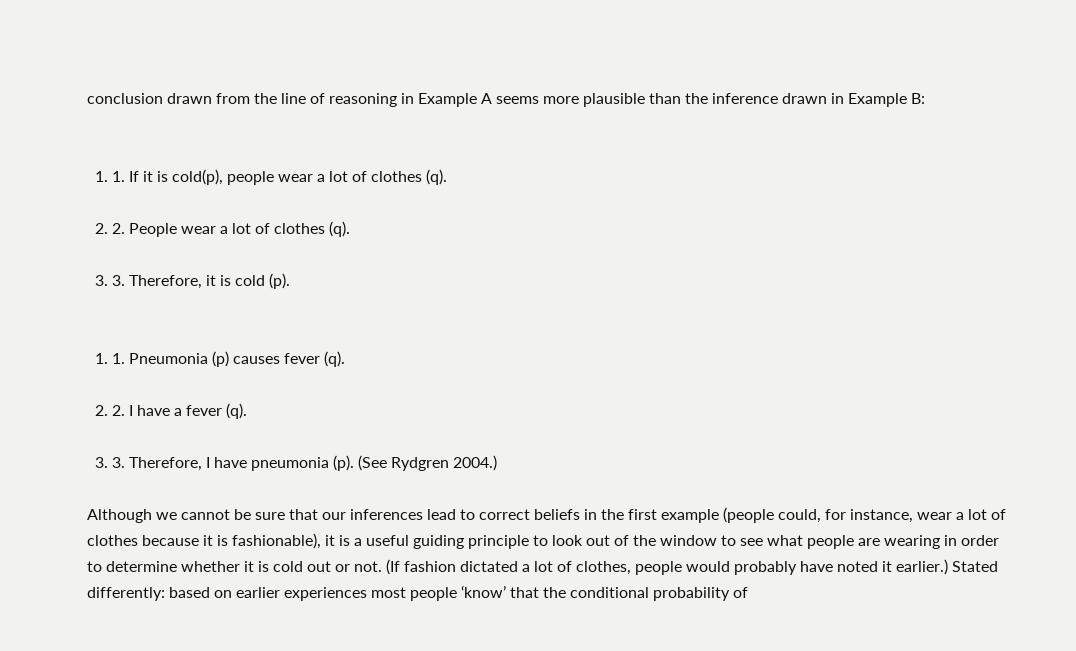conclusion drawn from the line of reasoning in Example A seems more plausible than the inference drawn in Example B:


  1. 1. If it is cold(p), people wear a lot of clothes (q).

  2. 2. People wear a lot of clothes (q).

  3. 3. Therefore, it is cold (p).


  1. 1. Pneumonia (p) causes fever (q).

  2. 2. I have a fever (q).

  3. 3. Therefore, I have pneumonia (p). (See Rydgren 2004.)

Although we cannot be sure that our inferences lead to correct beliefs in the first example (people could, for instance, wear a lot of clothes because it is fashionable), it is a useful guiding principle to look out of the window to see what people are wearing in order to determine whether it is cold out or not. (If fashion dictated a lot of clothes, people would probably have noted it earlier.) Stated differently: based on earlier experiences most people ‘know’ that the conditional probability of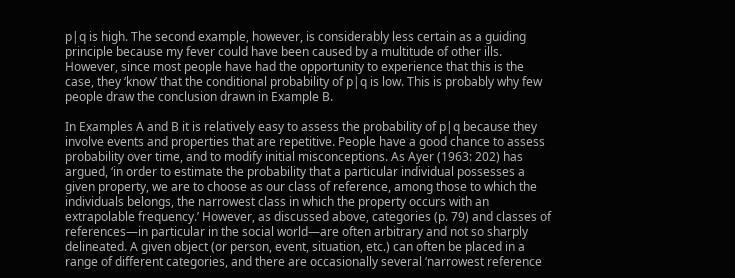p|q is high. The second example, however, is considerably less certain as a guiding principle because my fever could have been caused by a multitude of other ills. However, since most people have had the opportunity to experience that this is the case, they ‘know’ that the conditional probability of p|q is low. This is probably why few people draw the conclusion drawn in Example B.

In Examples A and B it is relatively easy to assess the probability of p|q because they involve events and properties that are repetitive. People have a good chance to assess probability over time, and to modify initial misconceptions. As Ayer (1963: 202) has argued, ‘in order to estimate the probability that a particular individual possesses a given property, we are to choose as our class of reference, among those to which the individuals belongs, the narrowest class in which the property occurs with an extrapolable frequency.’ However, as discussed above, categories (p. 79) and classes of references—in particular in the social world—are often arbitrary and not so sharply delineated. A given object (or person, event, situation, etc.) can often be placed in a range of different categories, and there are occasionally several ‘narrowest reference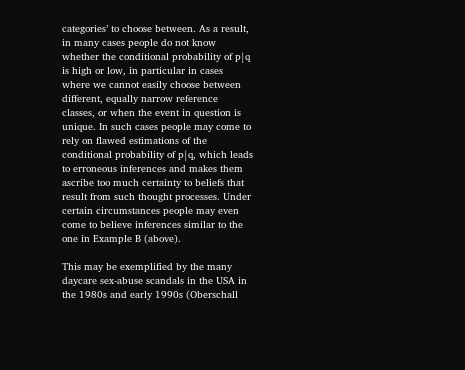categories’ to choose between. As a result, in many cases people do not know whether the conditional probability of p|q is high or low, in particular in cases where we cannot easily choose between different, equally narrow reference classes, or when the event in question is unique. In such cases people may come to rely on flawed estimations of the conditional probability of p|q, which leads to erroneous inferences and makes them ascribe too much certainty to beliefs that result from such thought processes. Under certain circumstances people may even come to believe inferences similar to the one in Example B (above).

This may be exemplified by the many daycare sex-abuse scandals in the USA in the 1980s and early 1990s (Oberschall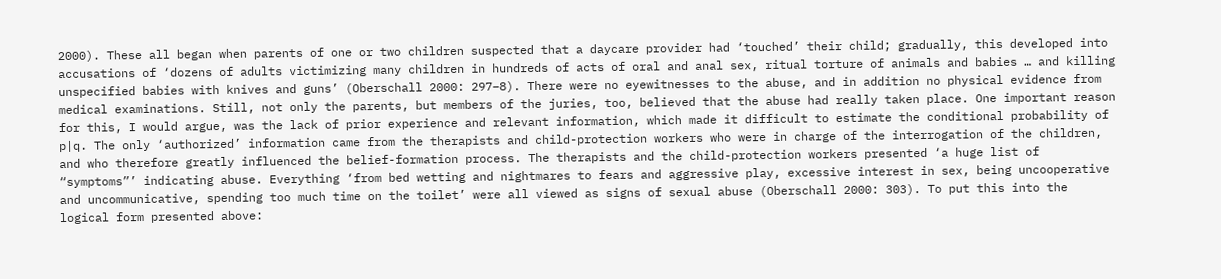2000). These all began when parents of one or two children suspected that a daycare provider had ‘touched’ their child; gradually, this developed into accusations of ‘dozens of adults victimizing many children in hundreds of acts of oral and anal sex, ritual torture of animals and babies … and killing unspecified babies with knives and guns’ (Oberschall 2000: 297–8). There were no eyewitnesses to the abuse, and in addition no physical evidence from medical examinations. Still, not only the parents, but members of the juries, too, believed that the abuse had really taken place. One important reason for this, I would argue, was the lack of prior experience and relevant information, which made it difficult to estimate the conditional probability of p|q. The only ‘authorized’ information came from the therapists and child-protection workers who were in charge of the interrogation of the children, and who therefore greatly influenced the belief-formation process. The therapists and the child-protection workers presented ‘a huge list of “symptoms”’ indicating abuse. Everything ‘from bed wetting and nightmares to fears and aggressive play, excessive interest in sex, being uncooperative and uncommunicative, spending too much time on the toilet’ were all viewed as signs of sexual abuse (Oberschall 2000: 303). To put this into the logical form presented above: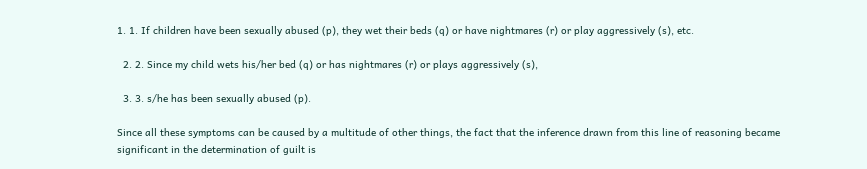1. 1. If children have been sexually abused (p), they wet their beds (q) or have nightmares (r) or play aggressively (s), etc.

  2. 2. Since my child wets his/her bed (q) or has nightmares (r) or plays aggressively (s),

  3. 3. s/he has been sexually abused (p).

Since all these symptoms can be caused by a multitude of other things, the fact that the inference drawn from this line of reasoning became significant in the determination of guilt is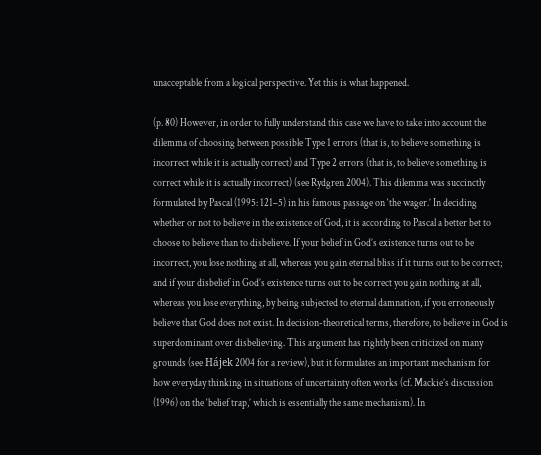unacceptable from a logical perspective. Yet this is what happened.

(p. 80) However, in order to fully understand this case we have to take into account the dilemma of choosing between possible Type 1 errors (that is, to believe something is incorrect while it is actually correct) and Type 2 errors (that is, to believe something is correct while it is actually incorrect) (see Rydgren 2004). This dilemma was succinctly formulated by Pascal (1995: 121–5) in his famous passage on ‘the wager.’ In deciding whether or not to believe in the existence of God, it is according to Pascal a better bet to choose to believe than to disbelieve. If your belief in God’s existence turns out to be incorrect, you lose nothing at all, whereas you gain eternal bliss if it turns out to be correct; and if your disbelief in God’s existence turns out to be correct you gain nothing at all, whereas you lose everything, by being subjected to eternal damnation, if you erroneously believe that God does not exist. In decision-theoretical terms, therefore, to believe in God is superdominant over disbelieving. This argument has rightly been criticized on many grounds (see Hájek 2004 for a review), but it formulates an important mechanism for how everyday thinking in situations of uncertainty often works (cf. Mackie’s discussion (1996) on the ‘belief trap,’ which is essentially the same mechanism). In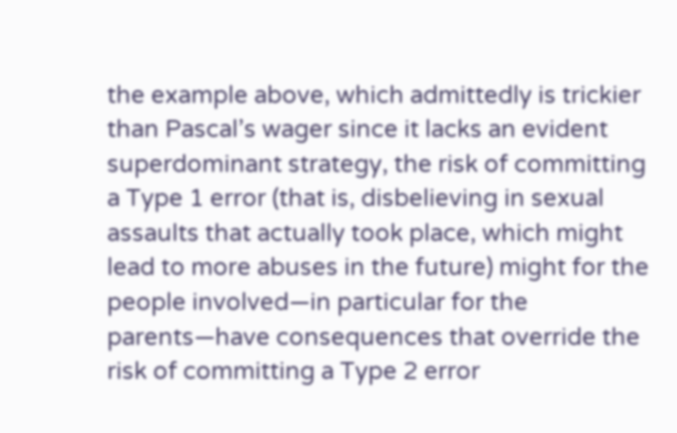the example above, which admittedly is trickier than Pascal’s wager since it lacks an evident superdominant strategy, the risk of committing a Type 1 error (that is, disbelieving in sexual assaults that actually took place, which might lead to more abuses in the future) might for the people involved—in particular for the parents—have consequences that override the risk of committing a Type 2 error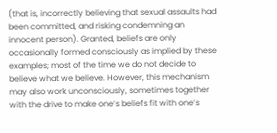(that is, incorrectly believing that sexual assaults had been committed, and risking condemning an innocent person). Granted, beliefs are only occasionally formed consciously as implied by these examples; most of the time we do not decide to believe what we believe. However, this mechanism may also work unconsciously, sometimes together with the drive to make one’s beliefs fit with one’s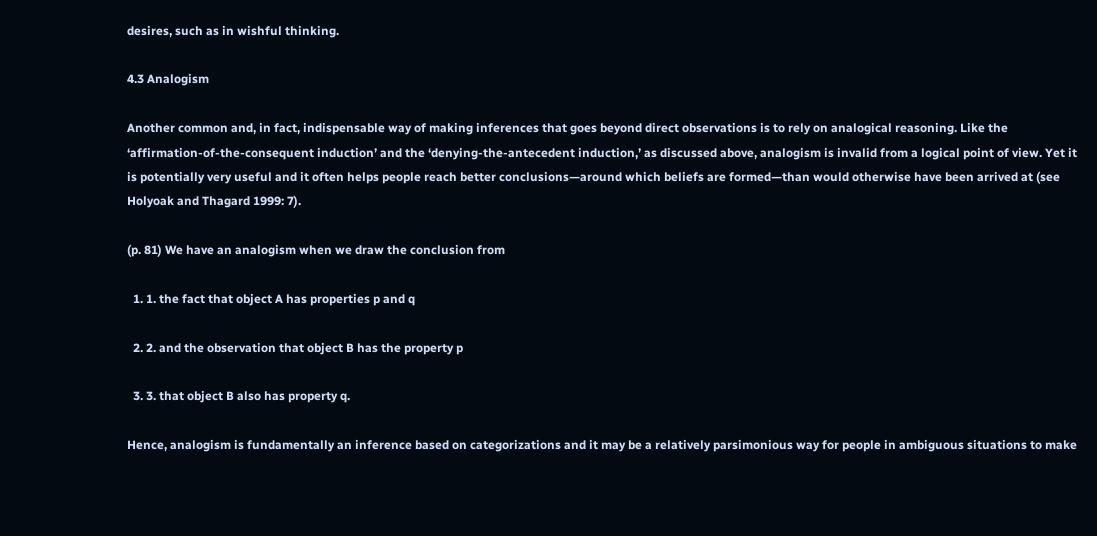desires, such as in wishful thinking.

4.3 Analogism

Another common and, in fact, indispensable way of making inferences that goes beyond direct observations is to rely on analogical reasoning. Like the ‘affirmation-of-the-consequent induction’ and the ‘denying-the-antecedent induction,’ as discussed above, analogism is invalid from a logical point of view. Yet it is potentially very useful and it often helps people reach better conclusions—around which beliefs are formed—than would otherwise have been arrived at (see Holyoak and Thagard 1999: 7).

(p. 81) We have an analogism when we draw the conclusion from

  1. 1. the fact that object A has properties p and q

  2. 2. and the observation that object B has the property p

  3. 3. that object B also has property q.

Hence, analogism is fundamentally an inference based on categorizations and it may be a relatively parsimonious way for people in ambiguous situations to make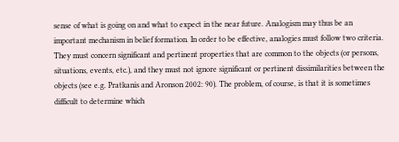sense of what is going on and what to expect in the near future. Analogism may thus be an important mechanism in belief formation. In order to be effective, analogies must follow two criteria. They must concern significant and pertinent properties that are common to the objects (or persons, situations, events, etc.), and they must not ignore significant or pertinent dissimilarities between the objects (see e.g. Pratkanis and Aronson 2002: 90). The problem, of course, is that it is sometimes difficult to determine which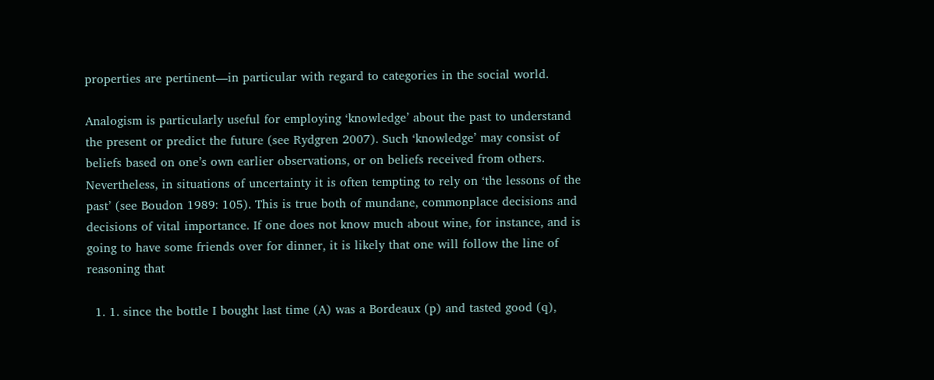properties are pertinent—in particular with regard to categories in the social world.

Analogism is particularly useful for employing ‘knowledge’ about the past to understand the present or predict the future (see Rydgren 2007). Such ‘knowledge’ may consist of beliefs based on one’s own earlier observations, or on beliefs received from others. Nevertheless, in situations of uncertainty it is often tempting to rely on ‘the lessons of the past’ (see Boudon 1989: 105). This is true both of mundane, commonplace decisions and decisions of vital importance. If one does not know much about wine, for instance, and is going to have some friends over for dinner, it is likely that one will follow the line of reasoning that

  1. 1. since the bottle I bought last time (A) was a Bordeaux (p) and tasted good (q),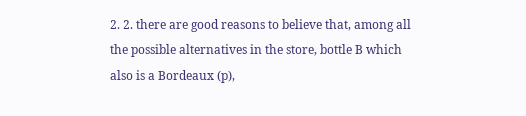2. 2. there are good reasons to believe that, among all the possible alternatives in the store, bottle B which also is a Bordeaux (p),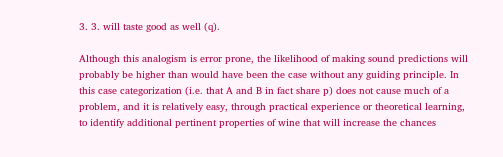3. 3. will taste good as well (q).

Although this analogism is error prone, the likelihood of making sound predictions will probably be higher than would have been the case without any guiding principle. In this case categorization (i.e. that A and B in fact share p) does not cause much of a problem, and it is relatively easy, through practical experience or theoretical learning, to identify additional pertinent properties of wine that will increase the chances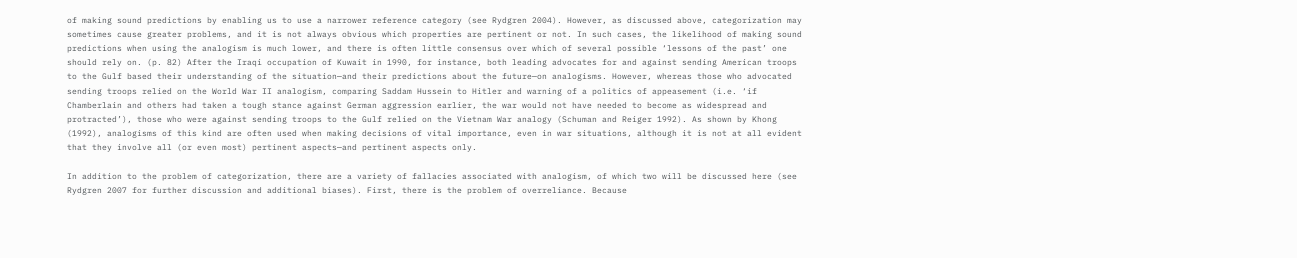of making sound predictions by enabling us to use a narrower reference category (see Rydgren 2004). However, as discussed above, categorization may sometimes cause greater problems, and it is not always obvious which properties are pertinent or not. In such cases, the likelihood of making sound predictions when using the analogism is much lower, and there is often little consensus over which of several possible ‘lessons of the past’ one should rely on. (p. 82) After the Iraqi occupation of Kuwait in 1990, for instance, both leading advocates for and against sending American troops to the Gulf based their understanding of the situation—and their predictions about the future—on analogisms. However, whereas those who advocated sending troops relied on the World War II analogism, comparing Saddam Hussein to Hitler and warning of a politics of appeasement (i.e. ‘if Chamberlain and others had taken a tough stance against German aggression earlier, the war would not have needed to become as widespread and protracted’), those who were against sending troops to the Gulf relied on the Vietnam War analogy (Schuman and Reiger 1992). As shown by Khong (1992), analogisms of this kind are often used when making decisions of vital importance, even in war situations, although it is not at all evident that they involve all (or even most) pertinent aspects—and pertinent aspects only.

In addition to the problem of categorization, there are a variety of fallacies associated with analogism, of which two will be discussed here (see Rydgren 2007 for further discussion and additional biases). First, there is the problem of overreliance. Because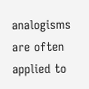analogisms are often applied to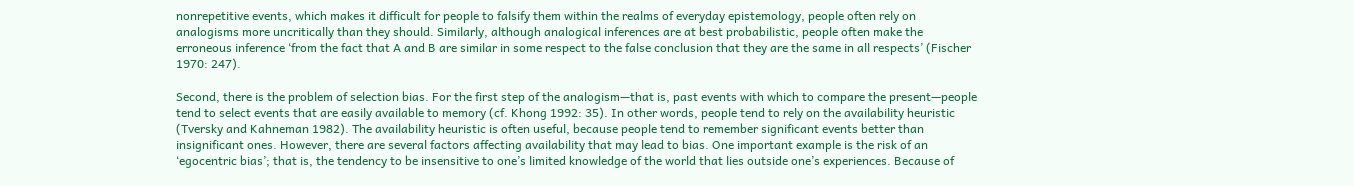nonrepetitive events, which makes it difficult for people to falsify them within the realms of everyday epistemology, people often rely on analogisms more uncritically than they should. Similarly, although analogical inferences are at best probabilistic, people often make the erroneous inference ‘from the fact that A and B are similar in some respect to the false conclusion that they are the same in all respects’ (Fischer 1970: 247).

Second, there is the problem of selection bias. For the first step of the analogism—that is, past events with which to compare the present—people tend to select events that are easily available to memory (cf. Khong 1992: 35). In other words, people tend to rely on the availability heuristic (Tversky and Kahneman 1982). The availability heuristic is often useful, because people tend to remember significant events better than insignificant ones. However, there are several factors affecting availability that may lead to bias. One important example is the risk of an ‘egocentric bias’; that is, the tendency to be insensitive to one’s limited knowledge of the world that lies outside one’s experiences. Because of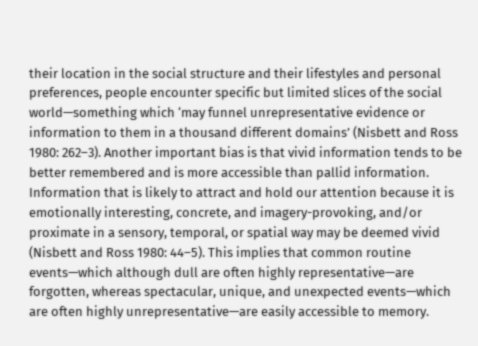their location in the social structure and their lifestyles and personal preferences, people encounter specific but limited slices of the social world—something which ‘may funnel unrepresentative evidence or information to them in a thousand different domains’ (Nisbett and Ross 1980: 262–3). Another important bias is that vivid information tends to be better remembered and is more accessible than pallid information. Information that is likely to attract and hold our attention because it is emotionally interesting, concrete, and imagery-provoking, and/or proximate in a sensory, temporal, or spatial way may be deemed vivid (Nisbett and Ross 1980: 44–5). This implies that common routine events—which although dull are often highly representative—are forgotten, whereas spectacular, unique, and unexpected events—which are often highly unrepresentative—are easily accessible to memory.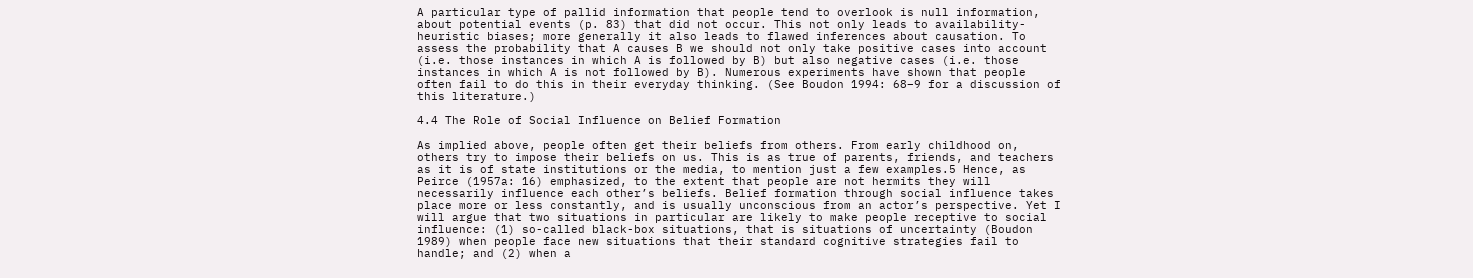A particular type of pallid information that people tend to overlook is null information, about potential events (p. 83) that did not occur. This not only leads to availability-heuristic biases; more generally it also leads to flawed inferences about causation. To assess the probability that A causes B we should not only take positive cases into account (i.e. those instances in which A is followed by B) but also negative cases (i.e. those instances in which A is not followed by B). Numerous experiments have shown that people often fail to do this in their everyday thinking. (See Boudon 1994: 68–9 for a discussion of this literature.)

4.4 The Role of Social Influence on Belief Formation

As implied above, people often get their beliefs from others. From early childhood on, others try to impose their beliefs on us. This is as true of parents, friends, and teachers as it is of state institutions or the media, to mention just a few examples.5 Hence, as Peirce (1957a: 16) emphasized, to the extent that people are not hermits they will necessarily influence each other’s beliefs. Belief formation through social influence takes place more or less constantly, and is usually unconscious from an actor’s perspective. Yet I will argue that two situations in particular are likely to make people receptive to social influence: (1) so-called black-box situations, that is situations of uncertainty (Boudon 1989) when people face new situations that their standard cognitive strategies fail to handle; and (2) when a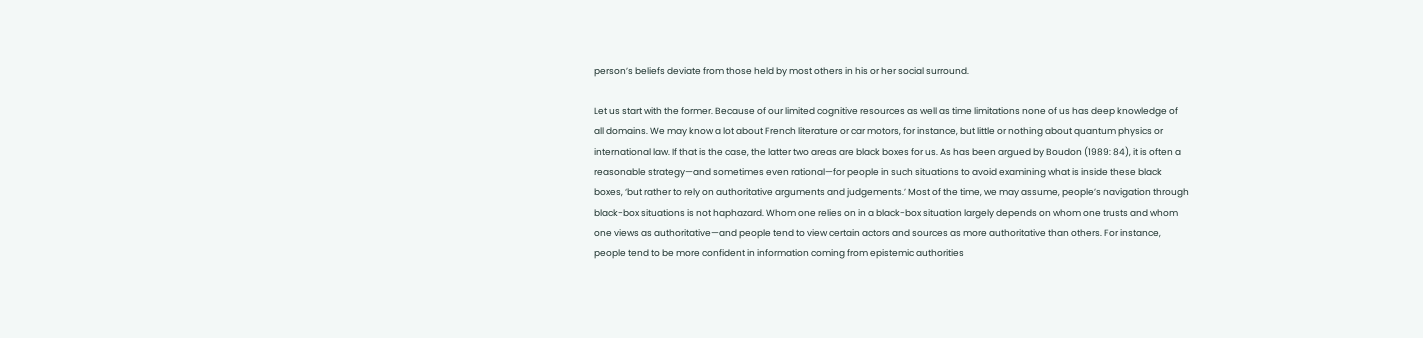person’s beliefs deviate from those held by most others in his or her social surround.

Let us start with the former. Because of our limited cognitive resources as well as time limitations none of us has deep knowledge of all domains. We may know a lot about French literature or car motors, for instance, but little or nothing about quantum physics or international law. If that is the case, the latter two areas are black boxes for us. As has been argued by Boudon (1989: 84), it is often a reasonable strategy—and sometimes even rational—for people in such situations to avoid examining what is inside these black boxes, ‘but rather to rely on authoritative arguments and judgements.’ Most of the time, we may assume, people’s navigation through black-box situations is not haphazard. Whom one relies on in a black-box situation largely depends on whom one trusts and whom one views as authoritative—and people tend to view certain actors and sources as more authoritative than others. For instance, people tend to be more confident in information coming from epistemic authorities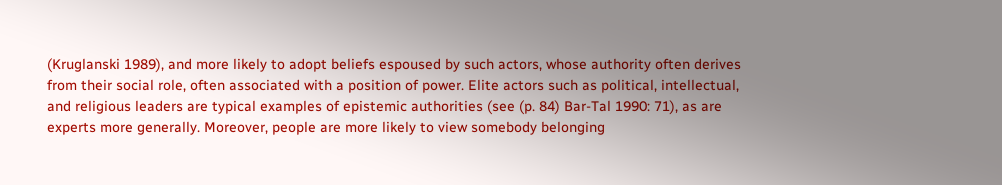(Kruglanski 1989), and more likely to adopt beliefs espoused by such actors, whose authority often derives from their social role, often associated with a position of power. Elite actors such as political, intellectual, and religious leaders are typical examples of epistemic authorities (see (p. 84) Bar-Tal 1990: 71), as are experts more generally. Moreover, people are more likely to view somebody belonging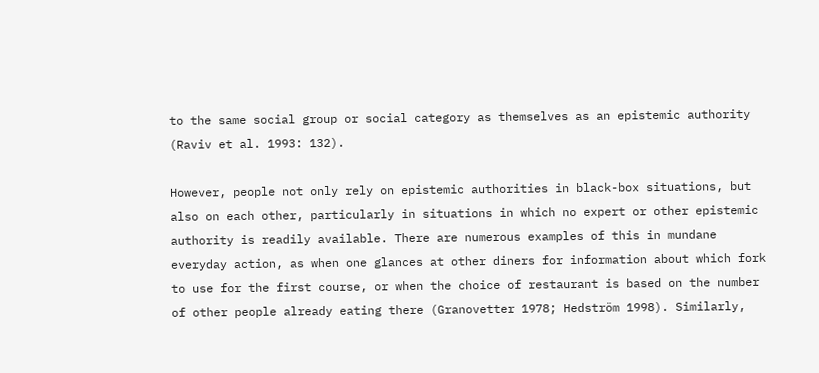to the same social group or social category as themselves as an epistemic authority (Raviv et al. 1993: 132).

However, people not only rely on epistemic authorities in black-box situations, but also on each other, particularly in situations in which no expert or other epistemic authority is readily available. There are numerous examples of this in mundane everyday action, as when one glances at other diners for information about which fork to use for the first course, or when the choice of restaurant is based on the number of other people already eating there (Granovetter 1978; Hedström 1998). Similarly,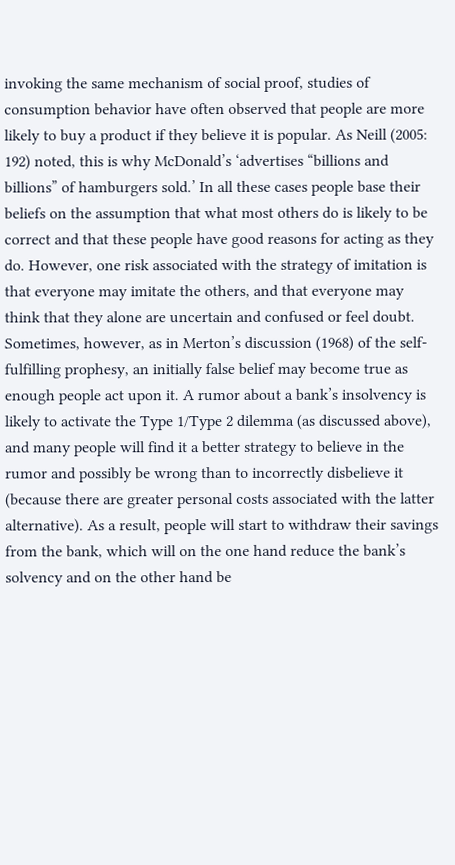invoking the same mechanism of social proof, studies of consumption behavior have often observed that people are more likely to buy a product if they believe it is popular. As Neill (2005: 192) noted, this is why McDonald’s ‘advertises “billions and billions” of hamburgers sold.’ In all these cases people base their beliefs on the assumption that what most others do is likely to be correct and that these people have good reasons for acting as they do. However, one risk associated with the strategy of imitation is that everyone may imitate the others, and that everyone may think that they alone are uncertain and confused or feel doubt. Sometimes, however, as in Merton’s discussion (1968) of the self-fulfilling prophesy, an initially false belief may become true as enough people act upon it. A rumor about a bank’s insolvency is likely to activate the Type 1/Type 2 dilemma (as discussed above), and many people will find it a better strategy to believe in the rumor and possibly be wrong than to incorrectly disbelieve it (because there are greater personal costs associated with the latter alternative). As a result, people will start to withdraw their savings from the bank, which will on the one hand reduce the bank’s solvency and on the other hand be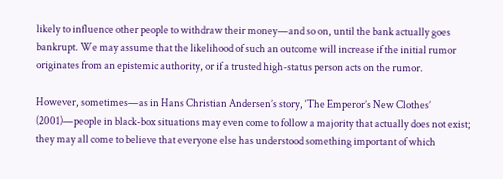likely to influence other people to withdraw their money—and so on, until the bank actually goes bankrupt. We may assume that the likelihood of such an outcome will increase if the initial rumor originates from an epistemic authority, or if a trusted high-status person acts on the rumor.

However, sometimes—as in Hans Christian Andersen’s story, ‘The Emperor’s New Clothes’ (2001)—people in black-box situations may even come to follow a majority that actually does not exist; they may all come to believe that everyone else has understood something important of which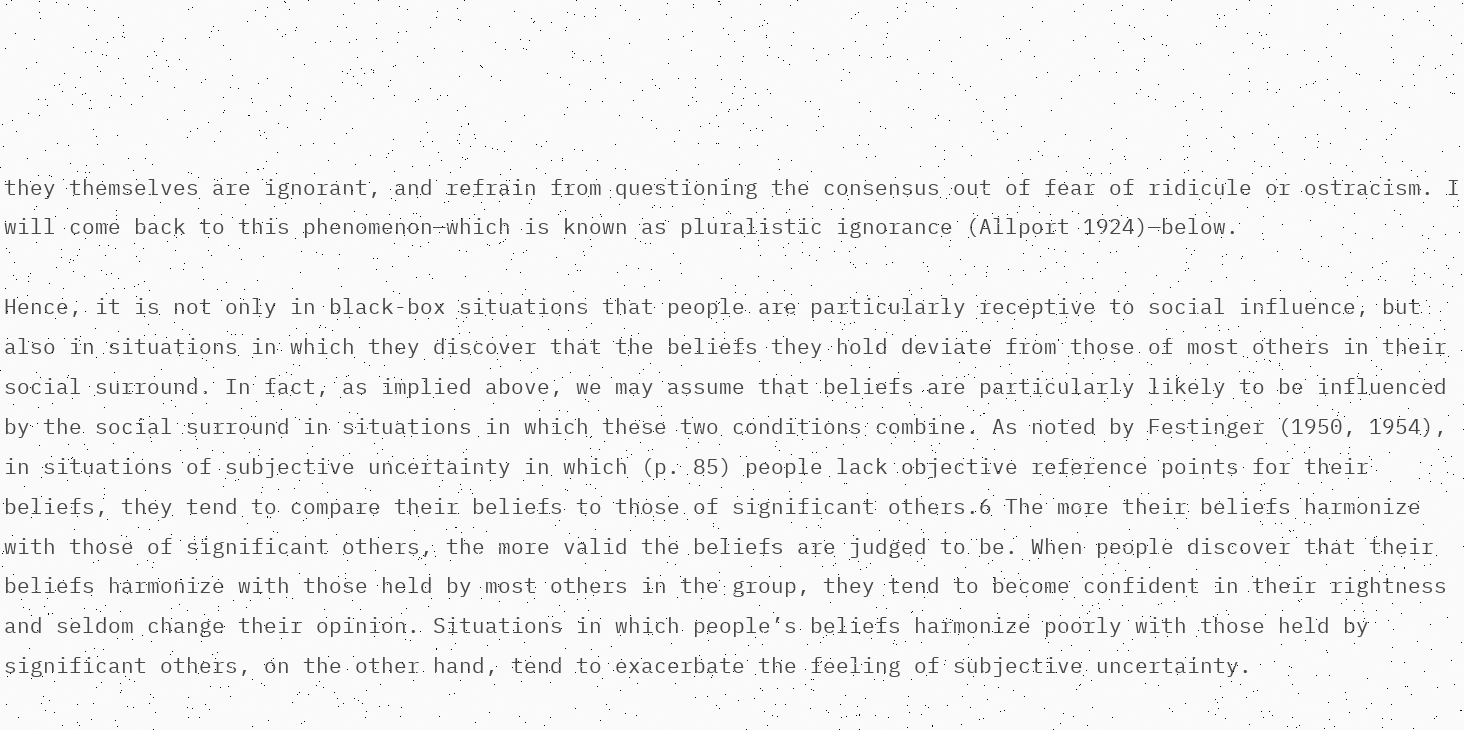they themselves are ignorant, and refrain from questioning the consensus out of fear of ridicule or ostracism. I will come back to this phenomenon—which is known as pluralistic ignorance (Allport 1924)—below.

Hence, it is not only in black-box situations that people are particularly receptive to social influence, but also in situations in which they discover that the beliefs they hold deviate from those of most others in their social surround. In fact, as implied above, we may assume that beliefs are particularly likely to be influenced by the social surround in situations in which these two conditions combine. As noted by Festinger (1950, 1954), in situations of subjective uncertainty in which (p. 85) people lack objective reference points for their beliefs, they tend to compare their beliefs to those of significant others.6 The more their beliefs harmonize with those of significant others, the more valid the beliefs are judged to be. When people discover that their beliefs harmonize with those held by most others in the group, they tend to become confident in their rightness and seldom change their opinion. Situations in which people’s beliefs harmonize poorly with those held by significant others, on the other hand, tend to exacerbate the feeling of subjective uncertainty.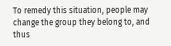To remedy this situation, people may change the group they belong to, and thus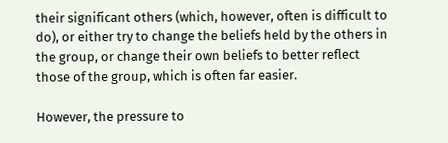their significant others (which, however, often is difficult to do), or either try to change the beliefs held by the others in the group, or change their own beliefs to better reflect those of the group, which is often far easier.

However, the pressure to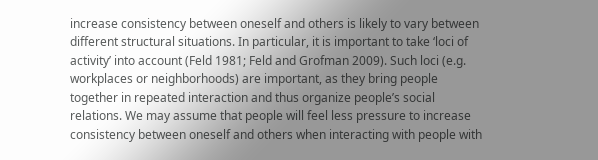increase consistency between oneself and others is likely to vary between different structural situations. In particular, it is important to take ‘loci of activity’ into account (Feld 1981; Feld and Grofman 2009). Such loci (e.g. workplaces or neighborhoods) are important, as they bring people together in repeated interaction and thus organize people’s social relations. We may assume that people will feel less pressure to increase consistency between oneself and others when interacting with people with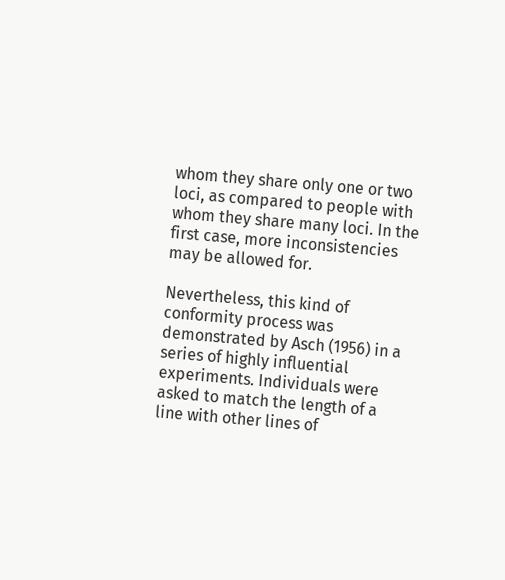whom they share only one or two loci, as compared to people with whom they share many loci. In the first case, more inconsistencies may be allowed for.

Nevertheless, this kind of conformity process was demonstrated by Asch (1956) in a series of highly influential experiments. Individuals were asked to match the length of a line with other lines of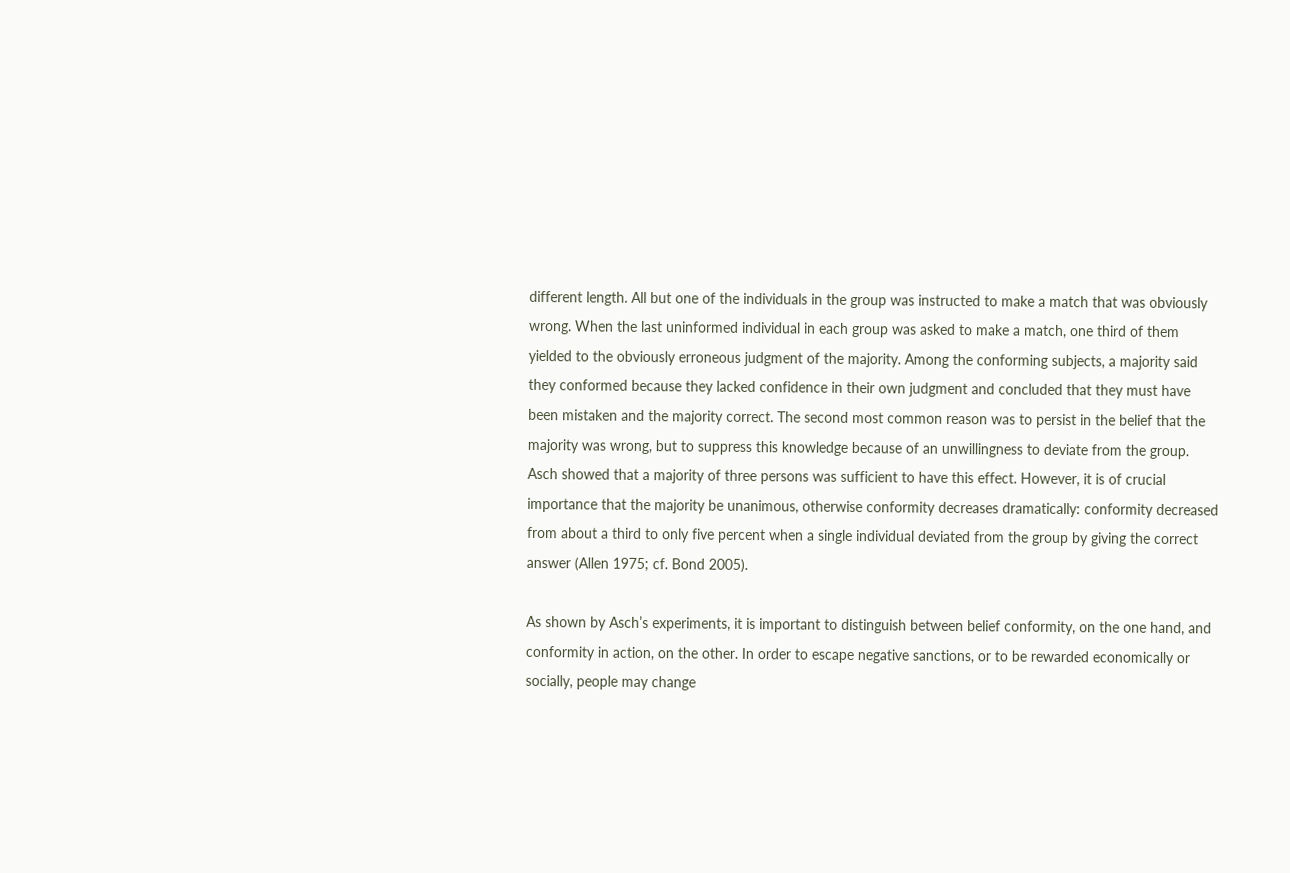different length. All but one of the individuals in the group was instructed to make a match that was obviously wrong. When the last uninformed individual in each group was asked to make a match, one third of them yielded to the obviously erroneous judgment of the majority. Among the conforming subjects, a majority said they conformed because they lacked confidence in their own judgment and concluded that they must have been mistaken and the majority correct. The second most common reason was to persist in the belief that the majority was wrong, but to suppress this knowledge because of an unwillingness to deviate from the group. Asch showed that a majority of three persons was sufficient to have this effect. However, it is of crucial importance that the majority be unanimous, otherwise conformity decreases dramatically: conformity decreased from about a third to only five percent when a single individual deviated from the group by giving the correct answer (Allen 1975; cf. Bond 2005).

As shown by Asch’s experiments, it is important to distinguish between belief conformity, on the one hand, and conformity in action, on the other. In order to escape negative sanctions, or to be rewarded economically or socially, people may change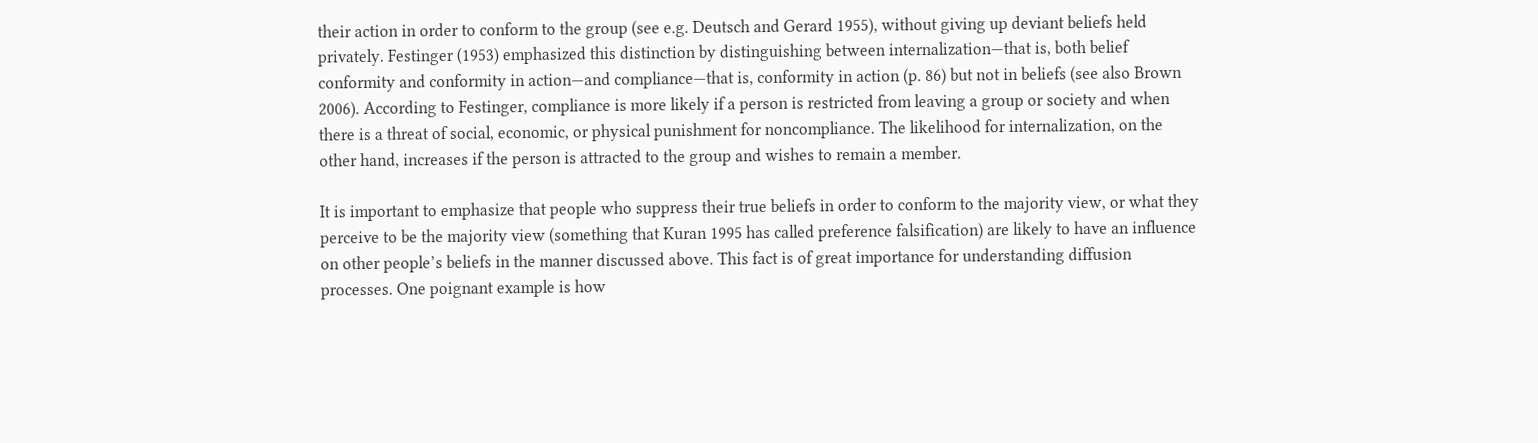their action in order to conform to the group (see e.g. Deutsch and Gerard 1955), without giving up deviant beliefs held privately. Festinger (1953) emphasized this distinction by distinguishing between internalization—that is, both belief conformity and conformity in action—and compliance—that is, conformity in action (p. 86) but not in beliefs (see also Brown 2006). According to Festinger, compliance is more likely if a person is restricted from leaving a group or society and when there is a threat of social, economic, or physical punishment for noncompliance. The likelihood for internalization, on the other hand, increases if the person is attracted to the group and wishes to remain a member.

It is important to emphasize that people who suppress their true beliefs in order to conform to the majority view, or what they perceive to be the majority view (something that Kuran 1995 has called preference falsification) are likely to have an influence on other people’s beliefs in the manner discussed above. This fact is of great importance for understanding diffusion processes. One poignant example is how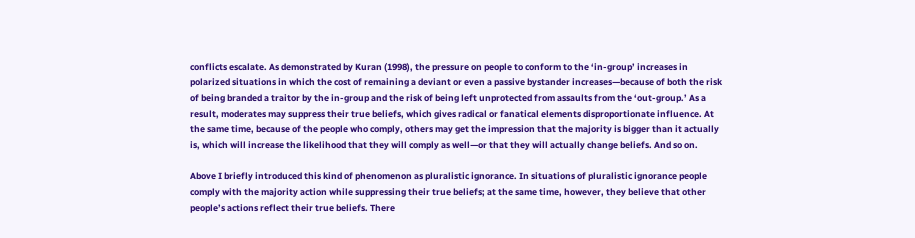conflicts escalate. As demonstrated by Kuran (1998), the pressure on people to conform to the ‘in-group’ increases in polarized situations in which the cost of remaining a deviant or even a passive bystander increases—because of both the risk of being branded a traitor by the in-group and the risk of being left unprotected from assaults from the ‘out-group.’ As a result, moderates may suppress their true beliefs, which gives radical or fanatical elements disproportionate influence. At the same time, because of the people who comply, others may get the impression that the majority is bigger than it actually is, which will increase the likelihood that they will comply as well—or that they will actually change beliefs. And so on.

Above I briefly introduced this kind of phenomenon as pluralistic ignorance. In situations of pluralistic ignorance people comply with the majority action while suppressing their true beliefs; at the same time, however, they believe that other people’s actions reflect their true beliefs. There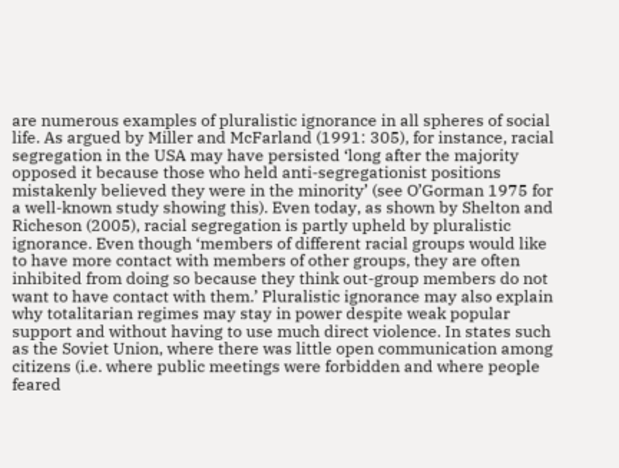are numerous examples of pluralistic ignorance in all spheres of social life. As argued by Miller and McFarland (1991: 305), for instance, racial segregation in the USA may have persisted ‘long after the majority opposed it because those who held anti-segregationist positions mistakenly believed they were in the minority’ (see O’Gorman 1975 for a well-known study showing this). Even today, as shown by Shelton and Richeson (2005), racial segregation is partly upheld by pluralistic ignorance. Even though ‘members of different racial groups would like to have more contact with members of other groups, they are often inhibited from doing so because they think out-group members do not want to have contact with them.’ Pluralistic ignorance may also explain why totalitarian regimes may stay in power despite weak popular support and without having to use much direct violence. In states such as the Soviet Union, where there was little open communication among citizens (i.e. where public meetings were forbidden and where people feared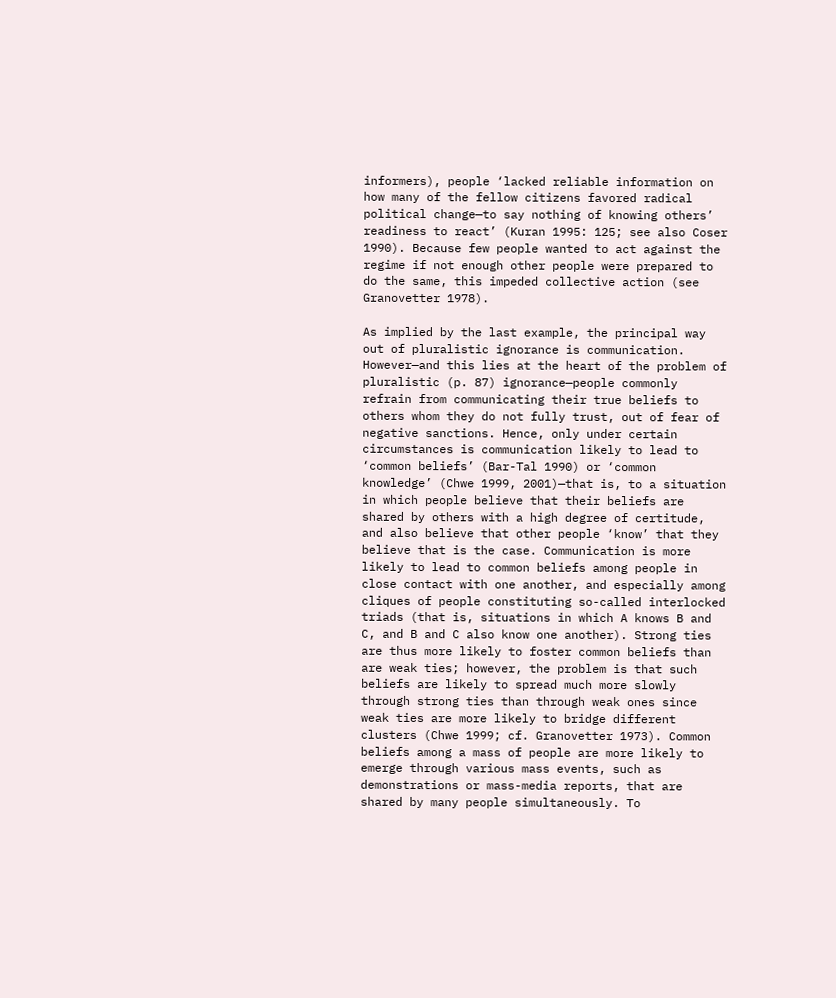informers), people ‘lacked reliable information on how many of the fellow citizens favored radical political change—to say nothing of knowing others’ readiness to react’ (Kuran 1995: 125; see also Coser 1990). Because few people wanted to act against the regime if not enough other people were prepared to do the same, this impeded collective action (see Granovetter 1978).

As implied by the last example, the principal way out of pluralistic ignorance is communication. However—and this lies at the heart of the problem of pluralistic (p. 87) ignorance—people commonly refrain from communicating their true beliefs to others whom they do not fully trust, out of fear of negative sanctions. Hence, only under certain circumstances is communication likely to lead to ‘common beliefs’ (Bar-Tal 1990) or ‘common knowledge’ (Chwe 1999, 2001)—that is, to a situation in which people believe that their beliefs are shared by others with a high degree of certitude, and also believe that other people ‘know’ that they believe that is the case. Communication is more likely to lead to common beliefs among people in close contact with one another, and especially among cliques of people constituting so-called interlocked triads (that is, situations in which A knows B and C, and B and C also know one another). Strong ties are thus more likely to foster common beliefs than are weak ties; however, the problem is that such beliefs are likely to spread much more slowly through strong ties than through weak ones since weak ties are more likely to bridge different clusters (Chwe 1999; cf. Granovetter 1973). Common beliefs among a mass of people are more likely to emerge through various mass events, such as demonstrations or mass-media reports, that are shared by many people simultaneously. To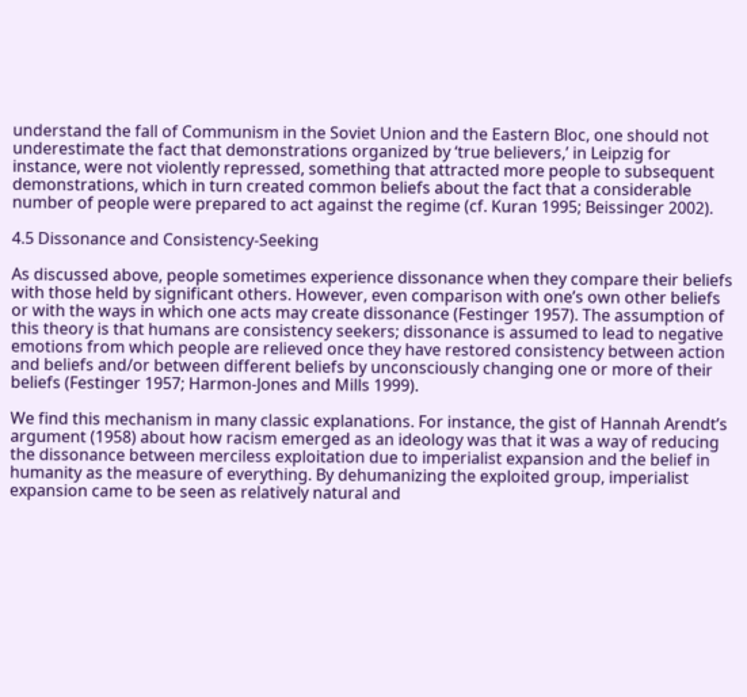understand the fall of Communism in the Soviet Union and the Eastern Bloc, one should not underestimate the fact that demonstrations organized by ‘true believers,’ in Leipzig for instance, were not violently repressed, something that attracted more people to subsequent demonstrations, which in turn created common beliefs about the fact that a considerable number of people were prepared to act against the regime (cf. Kuran 1995; Beissinger 2002).

4.5 Dissonance and Consistency-Seeking

As discussed above, people sometimes experience dissonance when they compare their beliefs with those held by significant others. However, even comparison with one’s own other beliefs or with the ways in which one acts may create dissonance (Festinger 1957). The assumption of this theory is that humans are consistency seekers; dissonance is assumed to lead to negative emotions from which people are relieved once they have restored consistency between action and beliefs and/or between different beliefs by unconsciously changing one or more of their beliefs (Festinger 1957; Harmon-Jones and Mills 1999).

We find this mechanism in many classic explanations. For instance, the gist of Hannah Arendt’s argument (1958) about how racism emerged as an ideology was that it was a way of reducing the dissonance between merciless exploitation due to imperialist expansion and the belief in humanity as the measure of everything. By dehumanizing the exploited group, imperialist expansion came to be seen as relatively natural and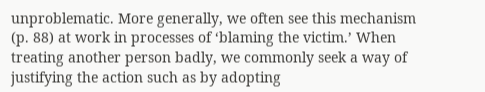unproblematic. More generally, we often see this mechanism (p. 88) at work in processes of ‘blaming the victim.’ When treating another person badly, we commonly seek a way of justifying the action such as by adopting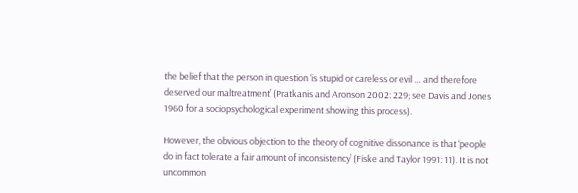the belief that the person in question ‘is stupid or careless or evil … and therefore deserved our maltreatment’ (Pratkanis and Aronson 2002: 229; see Davis and Jones 1960 for a sociopsychological experiment showing this process).

However, the obvious objection to the theory of cognitive dissonance is that ‘people do in fact tolerate a fair amount of inconsistency’ (Fiske and Taylor 1991: 11). It is not uncommon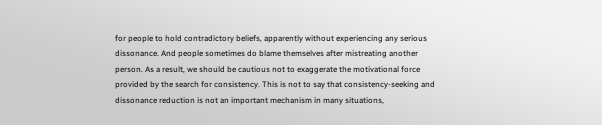for people to hold contradictory beliefs, apparently without experiencing any serious dissonance. And people sometimes do blame themselves after mistreating another person. As a result, we should be cautious not to exaggerate the motivational force provided by the search for consistency. This is not to say that consistency-seeking and dissonance reduction is not an important mechanism in many situations,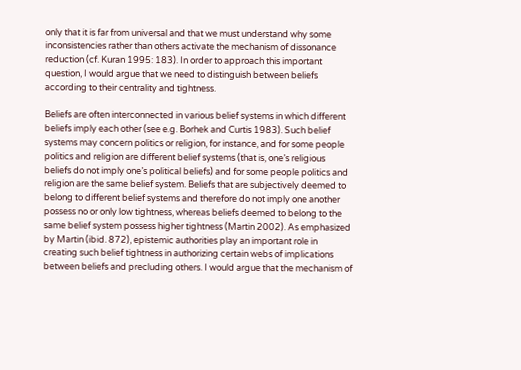only that it is far from universal and that we must understand why some inconsistencies rather than others activate the mechanism of dissonance reduction (cf. Kuran 1995: 183). In order to approach this important question, I would argue that we need to distinguish between beliefs according to their centrality and tightness.

Beliefs are often interconnected in various belief systems in which different beliefs imply each other (see e.g. Borhek and Curtis 1983). Such belief systems may concern politics or religion, for instance, and for some people politics and religion are different belief systems (that is, one’s religious beliefs do not imply one’s political beliefs) and for some people politics and religion are the same belief system. Beliefs that are subjectively deemed to belong to different belief systems and therefore do not imply one another possess no or only low tightness, whereas beliefs deemed to belong to the same belief system possess higher tightness (Martin 2002). As emphasized by Martin (ibid. 872), epistemic authorities play an important role in creating such belief tightness in authorizing certain webs of implications between beliefs and precluding others. I would argue that the mechanism of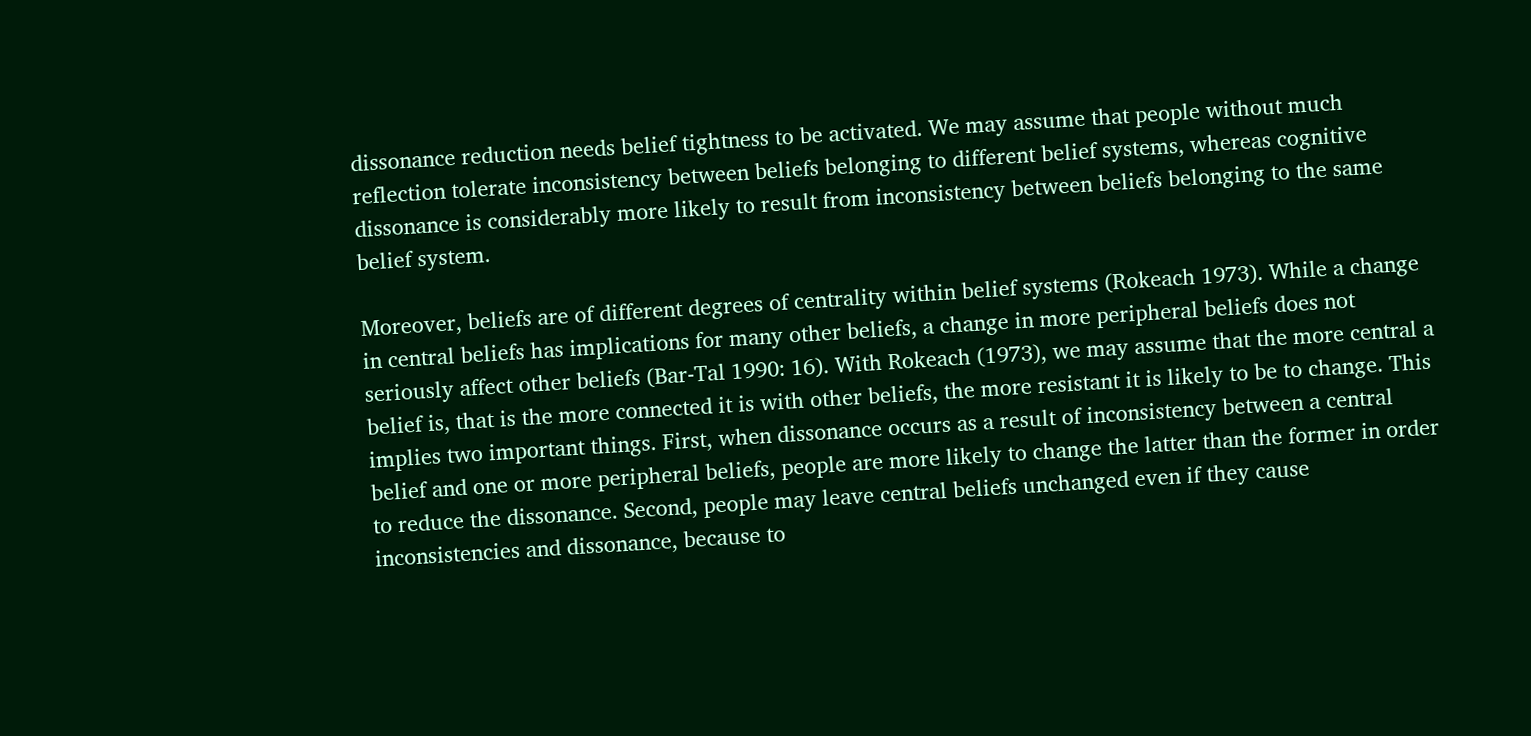dissonance reduction needs belief tightness to be activated. We may assume that people without much reflection tolerate inconsistency between beliefs belonging to different belief systems, whereas cognitive dissonance is considerably more likely to result from inconsistency between beliefs belonging to the same belief system.

Moreover, beliefs are of different degrees of centrality within belief systems (Rokeach 1973). While a change in central beliefs has implications for many other beliefs, a change in more peripheral beliefs does not seriously affect other beliefs (Bar-Tal 1990: 16). With Rokeach (1973), we may assume that the more central a belief is, that is the more connected it is with other beliefs, the more resistant it is likely to be to change. This implies two important things. First, when dissonance occurs as a result of inconsistency between a central belief and one or more peripheral beliefs, people are more likely to change the latter than the former in order to reduce the dissonance. Second, people may leave central beliefs unchanged even if they cause inconsistencies and dissonance, because to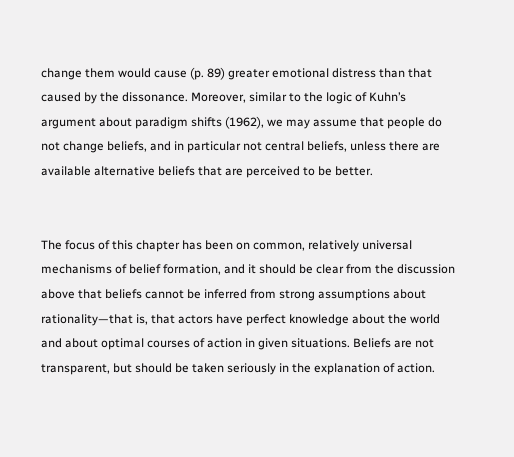change them would cause (p. 89) greater emotional distress than that caused by the dissonance. Moreover, similar to the logic of Kuhn’s argument about paradigm shifts (1962), we may assume that people do not change beliefs, and in particular not central beliefs, unless there are available alternative beliefs that are perceived to be better.


The focus of this chapter has been on common, relatively universal mechanisms of belief formation, and it should be clear from the discussion above that beliefs cannot be inferred from strong assumptions about rationality—that is, that actors have perfect knowledge about the world and about optimal courses of action in given situations. Beliefs are not transparent, but should be taken seriously in the explanation of action.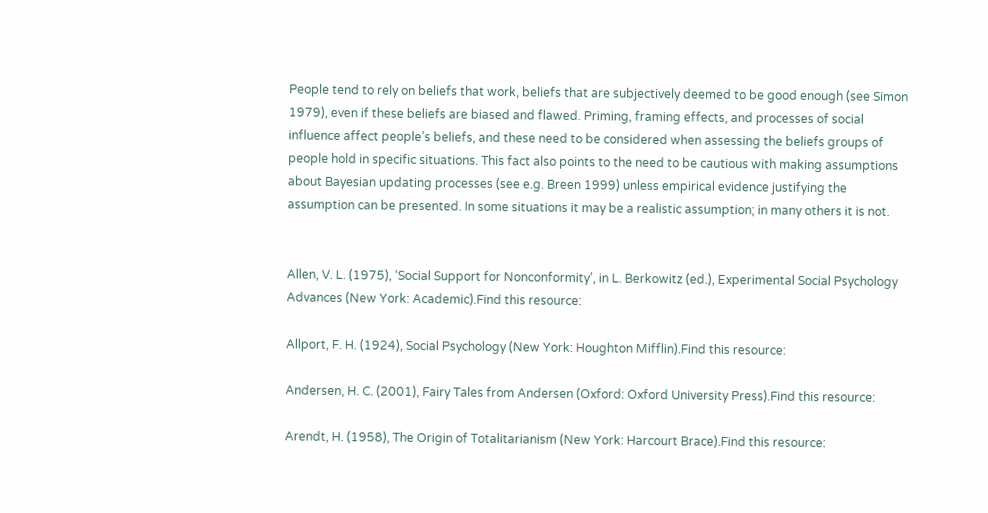People tend to rely on beliefs that work, beliefs that are subjectively deemed to be good enough (see Simon 1979), even if these beliefs are biased and flawed. Priming, framing effects, and processes of social influence affect people’s beliefs, and these need to be considered when assessing the beliefs groups of people hold in specific situations. This fact also points to the need to be cautious with making assumptions about Bayesian updating processes (see e.g. Breen 1999) unless empirical evidence justifying the assumption can be presented. In some situations it may be a realistic assumption; in many others it is not.


Allen, V. L. (1975), ‘Social Support for Nonconformity’, in L. Berkowitz (ed.), Experimental Social Psychology Advances (New York: Academic).Find this resource:

Allport, F. H. (1924), Social Psychology (New York: Houghton Mifflin).Find this resource:

Andersen, H. C. (2001), Fairy Tales from Andersen (Oxford: Oxford University Press).Find this resource:

Arendt, H. (1958), The Origin of Totalitarianism (New York: Harcourt Brace).Find this resource: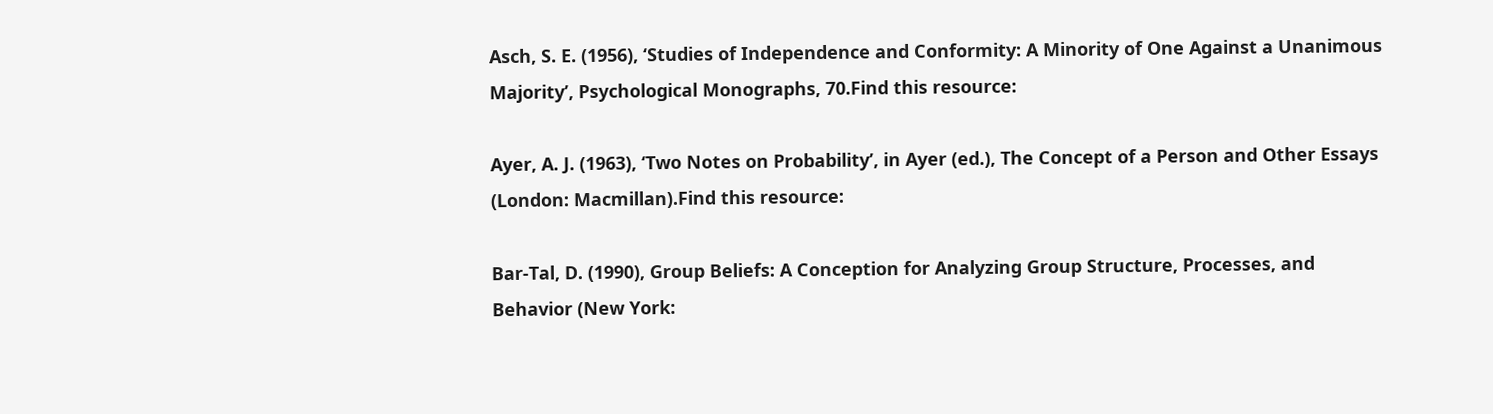Asch, S. E. (1956), ‘Studies of Independence and Conformity: A Minority of One Against a Unanimous Majority’, Psychological Monographs, 70.Find this resource:

Ayer, A. J. (1963), ‘Two Notes on Probability’, in Ayer (ed.), The Concept of a Person and Other Essays (London: Macmillan).Find this resource:

Bar-Tal, D. (1990), Group Beliefs: A Conception for Analyzing Group Structure, Processes, and Behavior (New York: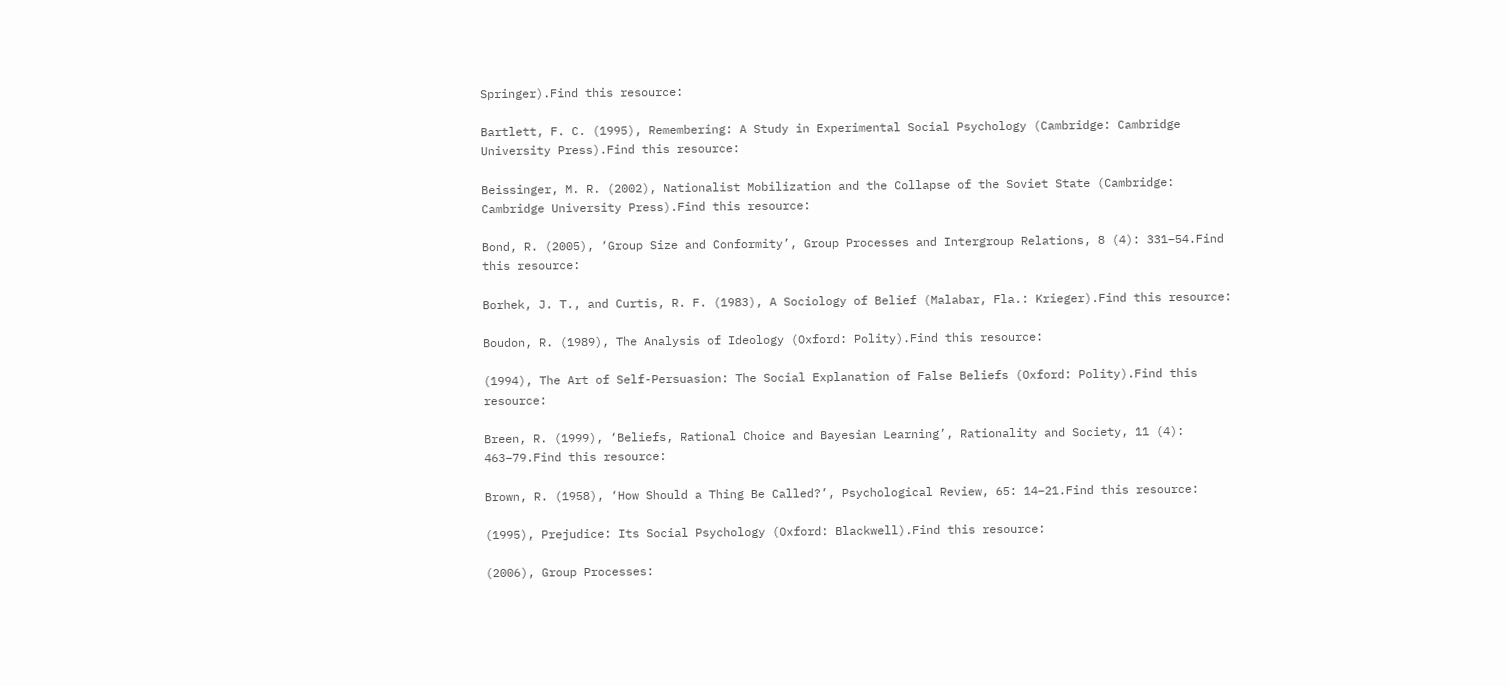Springer).Find this resource:

Bartlett, F. C. (1995), Remembering: A Study in Experimental Social Psychology (Cambridge: Cambridge University Press).Find this resource:

Beissinger, M. R. (2002), Nationalist Mobilization and the Collapse of the Soviet State (Cambridge: Cambridge University Press).Find this resource:

Bond, R. (2005), ‘Group Size and Conformity’, Group Processes and Intergroup Relations, 8 (4): 331–54.Find this resource:

Borhek, J. T., and Curtis, R. F. (1983), A Sociology of Belief (Malabar, Fla.: Krieger).Find this resource:

Boudon, R. (1989), The Analysis of Ideology (Oxford: Polity).Find this resource:

(1994), The Art of Self-Persuasion: The Social Explanation of False Beliefs (Oxford: Polity).Find this resource:

Breen, R. (1999), ‘Beliefs, Rational Choice and Bayesian Learning’, Rationality and Society, 11 (4): 463–79.Find this resource:

Brown, R. (1958), ‘How Should a Thing Be Called?’, Psychological Review, 65: 14–21.Find this resource:

(1995), Prejudice: Its Social Psychology (Oxford: Blackwell).Find this resource:

(2006), Group Processes: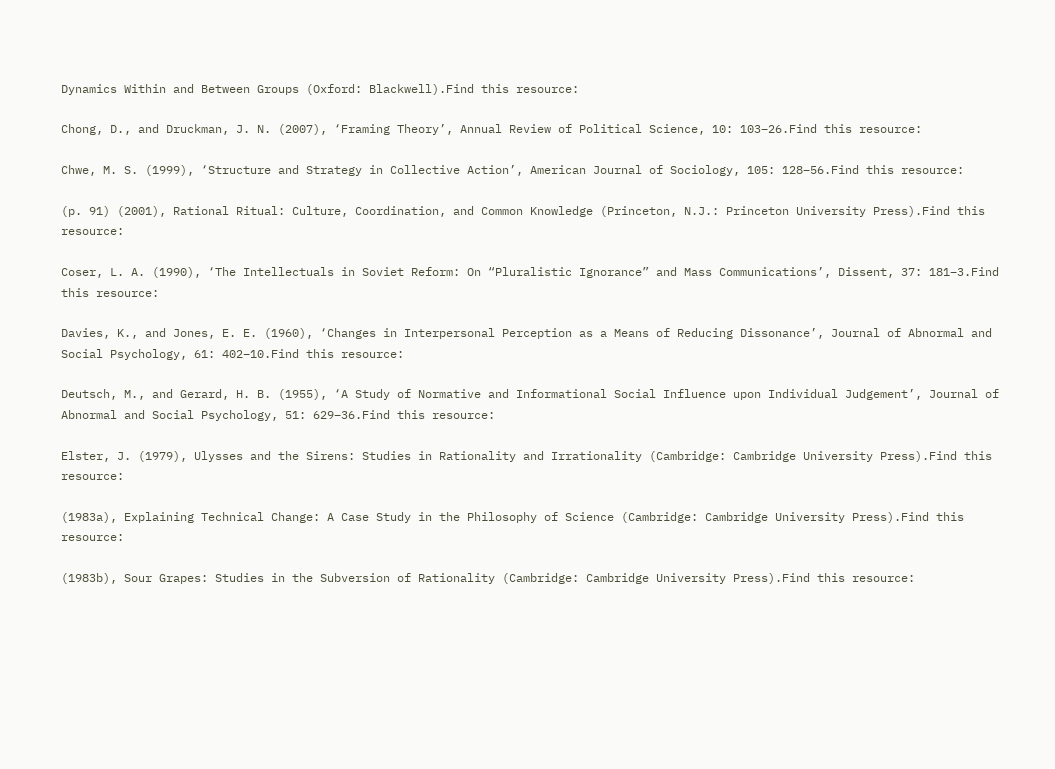Dynamics Within and Between Groups (Oxford: Blackwell).Find this resource:

Chong, D., and Druckman, J. N. (2007), ‘Framing Theory’, Annual Review of Political Science, 10: 103–26.Find this resource:

Chwe, M. S. (1999), ‘Structure and Strategy in Collective Action’, American Journal of Sociology, 105: 128–56.Find this resource:

(p. 91) (2001), Rational Ritual: Culture, Coordination, and Common Knowledge (Princeton, N.J.: Princeton University Press).Find this resource:

Coser, L. A. (1990), ‘The Intellectuals in Soviet Reform: On “Pluralistic Ignorance” and Mass Communications’, Dissent, 37: 181–3.Find this resource:

Davies, K., and Jones, E. E. (1960), ‘Changes in Interpersonal Perception as a Means of Reducing Dissonance’, Journal of Abnormal and Social Psychology, 61: 402–10.Find this resource:

Deutsch, M., and Gerard, H. B. (1955), ‘A Study of Normative and Informational Social Influence upon Individual Judgement’, Journal of Abnormal and Social Psychology, 51: 629–36.Find this resource:

Elster, J. (1979), Ulysses and the Sirens: Studies in Rationality and Irrationality (Cambridge: Cambridge University Press).Find this resource:

(1983a), Explaining Technical Change: A Case Study in the Philosophy of Science (Cambridge: Cambridge University Press).Find this resource:

(1983b), Sour Grapes: Studies in the Subversion of Rationality (Cambridge: Cambridge University Press).Find this resource: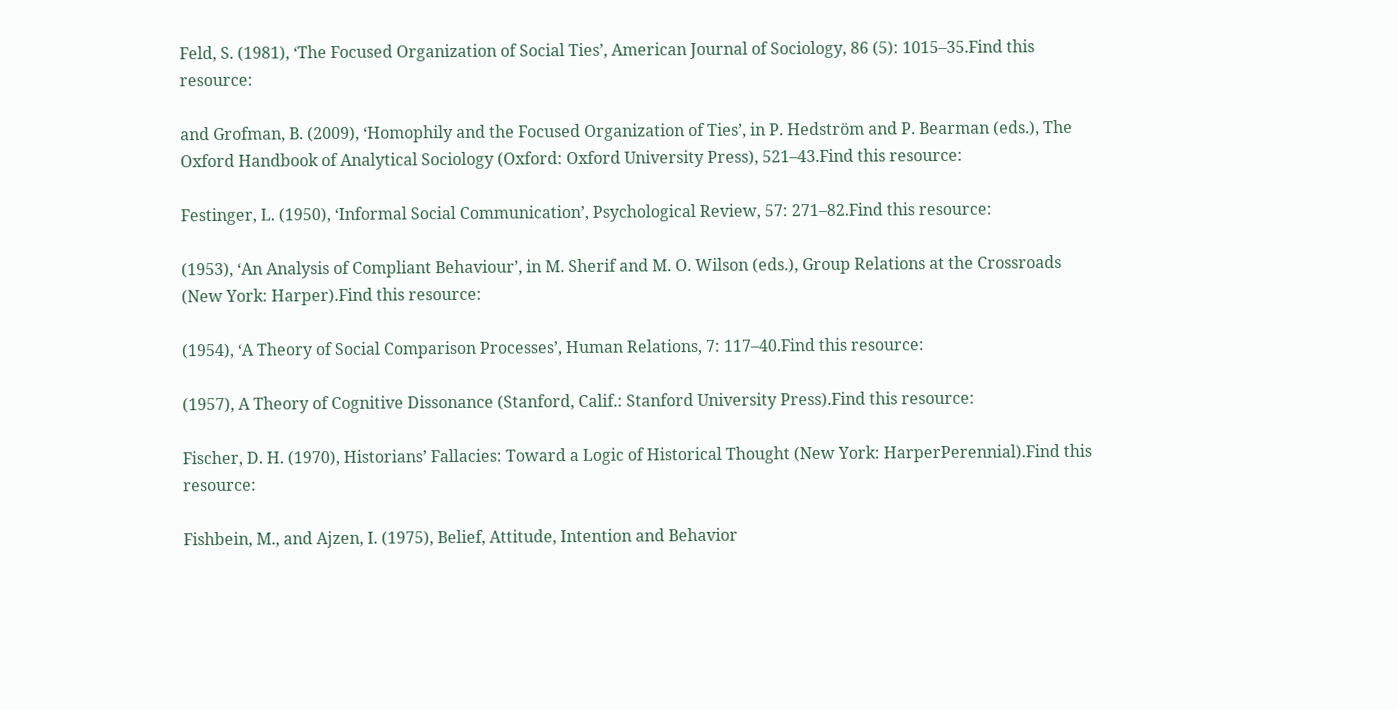Feld, S. (1981), ‘The Focused Organization of Social Ties’, American Journal of Sociology, 86 (5): 1015–35.Find this resource:

and Grofman, B. (2009), ‘Homophily and the Focused Organization of Ties’, in P. Hedström and P. Bearman (eds.), The Oxford Handbook of Analytical Sociology (Oxford: Oxford University Press), 521–43.Find this resource:

Festinger, L. (1950), ‘Informal Social Communication’, Psychological Review, 57: 271–82.Find this resource:

(1953), ‘An Analysis of Compliant Behaviour’, in M. Sherif and M. O. Wilson (eds.), Group Relations at the Crossroads (New York: Harper).Find this resource:

(1954), ‘A Theory of Social Comparison Processes’, Human Relations, 7: 117–40.Find this resource:

(1957), A Theory of Cognitive Dissonance (Stanford, Calif.: Stanford University Press).Find this resource:

Fischer, D. H. (1970), Historians’ Fallacies: Toward a Logic of Historical Thought (New York: HarperPerennial).Find this resource:

Fishbein, M., and Ajzen, I. (1975), Belief, Attitude, Intention and Behavior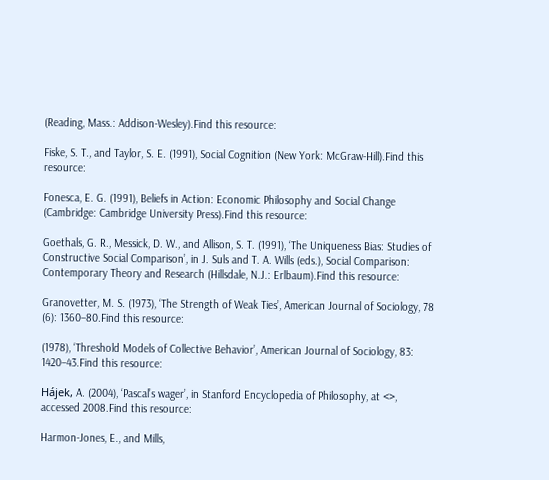(Reading, Mass.: Addison-Wesley).Find this resource:

Fiske, S. T., and Taylor, S. E. (1991), Social Cognition (New York: McGraw-Hill).Find this resource:

Fonesca, E. G. (1991), Beliefs in Action: Economic Philosophy and Social Change (Cambridge: Cambridge University Press).Find this resource:

Goethals, G. R., Messick, D. W., and Allison, S. T. (1991), ‘The Uniqueness Bias: Studies of Constructive Social Comparison’, in J. Suls and T. A. Wills (eds.), Social Comparison: Contemporary Theory and Research (Hillsdale, N.J.: Erlbaum).Find this resource:

Granovetter, M. S. (1973), ‘The Strength of Weak Ties’, American Journal of Sociology, 78 (6): 1360–80.Find this resource:

(1978), ‘Threshold Models of Collective Behavior’, American Journal of Sociology, 83: 1420–43.Find this resource:

Hájek, A. (2004), ‘Pascal’s wager’, in Stanford Encyclopedia of Philosophy, at <>, accessed 2008.Find this resource:

Harmon-Jones, E., and Mills,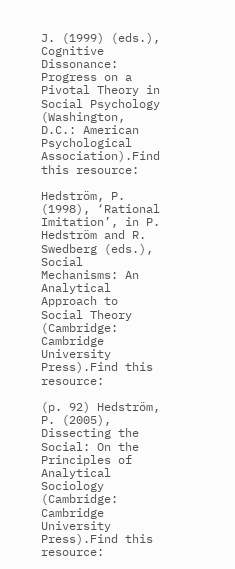J. (1999) (eds.), Cognitive Dissonance: Progress on a Pivotal Theory in Social Psychology (Washington, D.C.: American Psychological Association).Find this resource:

Hedström, P. (1998), ‘Rational Imitation’, in P. Hedström and R. Swedberg (eds.), Social Mechanisms: An Analytical Approach to Social Theory (Cambridge: Cambridge University Press).Find this resource:

(p. 92) Hedström, P. (2005), Dissecting the Social: On the Principles of Analytical Sociology (Cambridge: Cambridge University Press).Find this resource: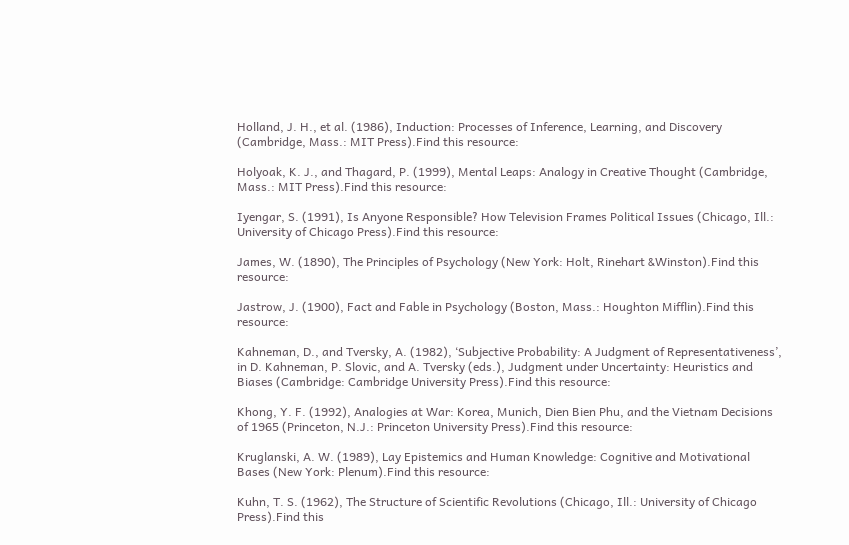Holland, J. H., et al. (1986), Induction: Processes of Inference, Learning, and Discovery (Cambridge, Mass.: MIT Press).Find this resource:

Holyoak, K. J., and Thagard, P. (1999), Mental Leaps: Analogy in Creative Thought (Cambridge, Mass.: MIT Press).Find this resource:

Iyengar, S. (1991), Is Anyone Responsible? How Television Frames Political Issues (Chicago, Ill.: University of Chicago Press).Find this resource:

James, W. (1890), The Principles of Psychology (New York: Holt, Rinehart &Winston).Find this resource:

Jastrow, J. (1900), Fact and Fable in Psychology (Boston, Mass.: Houghton Mifflin).Find this resource:

Kahneman, D., and Tversky, A. (1982), ‘Subjective Probability: A Judgment of Representativeness’, in D. Kahneman, P. Slovic, and A. Tversky (eds.), Judgment under Uncertainty: Heuristics and Biases (Cambridge: Cambridge University Press).Find this resource:

Khong, Y. F. (1992), Analogies at War: Korea, Munich, Dien Bien Phu, and the Vietnam Decisions of 1965 (Princeton, N.J.: Princeton University Press).Find this resource:

Kruglanski, A. W. (1989), Lay Epistemics and Human Knowledge: Cognitive and Motivational Bases (New York: Plenum).Find this resource:

Kuhn, T. S. (1962), The Structure of Scientific Revolutions (Chicago, Ill.: University of Chicago Press).Find this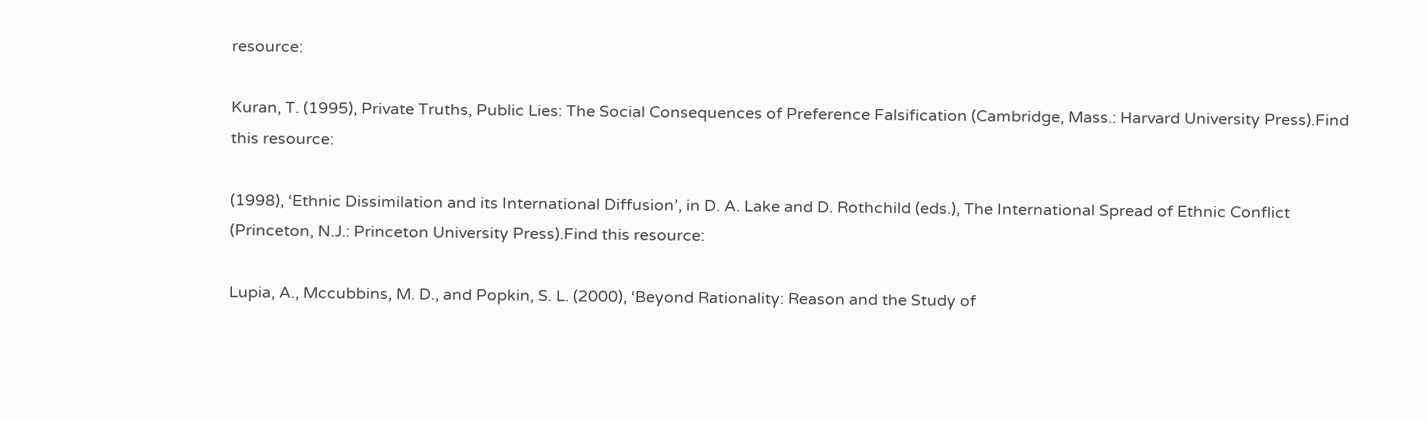resource:

Kuran, T. (1995), Private Truths, Public Lies: The Social Consequences of Preference Falsification (Cambridge, Mass.: Harvard University Press).Find this resource:

(1998), ‘Ethnic Dissimilation and its International Diffusion’, in D. A. Lake and D. Rothchild (eds.), The International Spread of Ethnic Conflict (Princeton, N.J.: Princeton University Press).Find this resource:

Lupia, A., Mccubbins, M. D., and Popkin, S. L. (2000), ‘Beyond Rationality: Reason and the Study of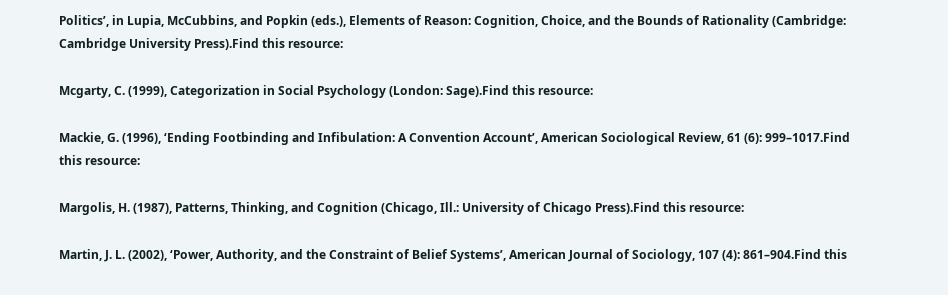Politics’, in Lupia, McCubbins, and Popkin (eds.), Elements of Reason: Cognition, Choice, and the Bounds of Rationality (Cambridge: Cambridge University Press).Find this resource:

Mcgarty, C. (1999), Categorization in Social Psychology (London: Sage).Find this resource:

Mackie, G. (1996), ‘Ending Footbinding and Infibulation: A Convention Account’, American Sociological Review, 61 (6): 999–1017.Find this resource:

Margolis, H. (1987), Patterns, Thinking, and Cognition (Chicago, Ill.: University of Chicago Press).Find this resource:

Martin, J. L. (2002), ‘Power, Authority, and the Constraint of Belief Systems’, American Journal of Sociology, 107 (4): 861–904.Find this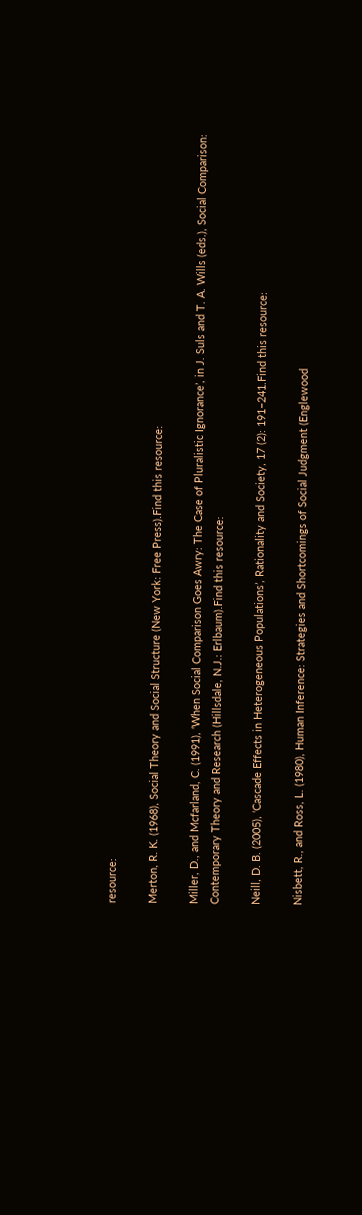resource:

Merton, R. K. (1968), Social Theory and Social Structure (New York: Free Press).Find this resource:

Miller, D., and Mcfarland, C. (1991), ‘When Social Comparison Goes Awry: The Case of Pluralistic Ignorance’, in J. Suls and T. A. Wills (eds.), Social Comparison: Contemporary Theory and Research (Hillsdale, N.J.: Erlbaum).Find this resource:

Neill, D. B. (2005), ‘Cascade Effects in Heterogeneous Populations’, Rationality and Society, 17 (2): 191–241.Find this resource:

Nisbett, R., and Ross, L. (1980), Human Inference: Strategies and Shortcomings of Social Judgment (Englewood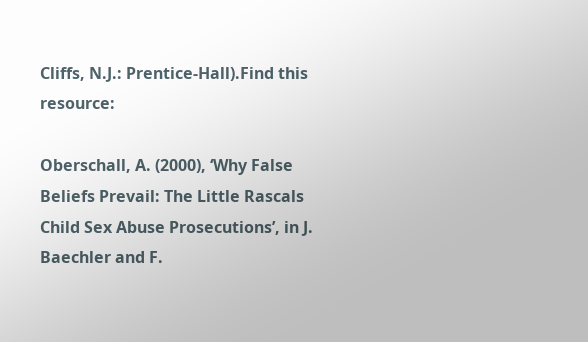Cliffs, N.J.: Prentice-Hall).Find this resource:

Oberschall, A. (2000), ‘Why False Beliefs Prevail: The Little Rascals Child Sex Abuse Prosecutions’, in J. Baechler and F.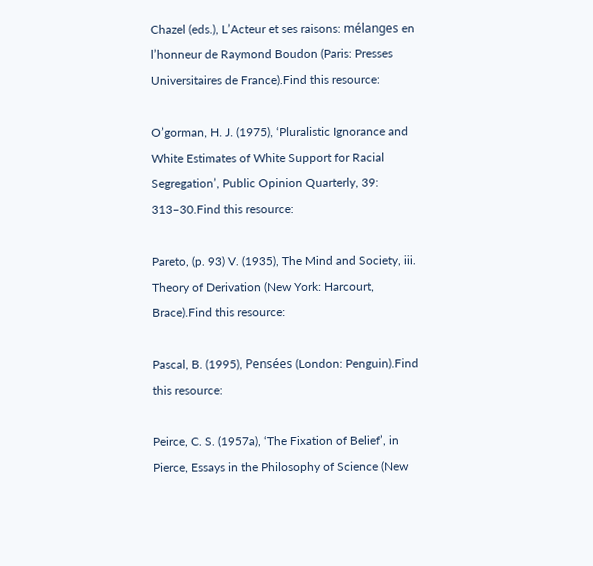Chazel (eds.), L’Acteur et ses raisons: mélanges en l’honneur de Raymond Boudon (Paris: Presses Universitaires de France).Find this resource:

O’gorman, H. J. (1975), ‘Pluralistic Ignorance and White Estimates of White Support for Racial Segregation’, Public Opinion Quarterly, 39: 313–30.Find this resource:

Pareto, (p. 93) V. (1935), The Mind and Society, iii. Theory of Derivation (New York: Harcourt, Brace).Find this resource:

Pascal, B. (1995), Pensées (London: Penguin).Find this resource:

Peirce, C. S. (1957a), ‘The Fixation of Belief’, in Pierce, Essays in the Philosophy of Science (New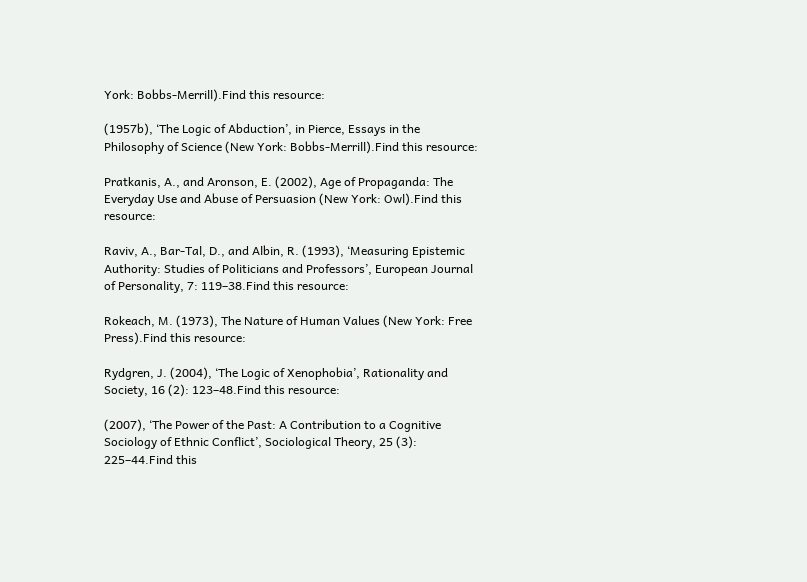York: Bobbs-Merrill).Find this resource:

(1957b), ‘The Logic of Abduction’, in Pierce, Essays in the Philosophy of Science (New York: Bobbs-Merrill).Find this resource:

Pratkanis, A., and Aronson, E. (2002), Age of Propaganda: The Everyday Use and Abuse of Persuasion (New York: Owl).Find this resource:

Raviv, A., Bar-Tal, D., and Albin, R. (1993), ‘Measuring Epistemic Authority: Studies of Politicians and Professors’, European Journal of Personality, 7: 119–38.Find this resource:

Rokeach, M. (1973), The Nature of Human Values (New York: Free Press).Find this resource:

Rydgren, J. (2004), ‘The Logic of Xenophobia’, Rationality and Society, 16 (2): 123–48.Find this resource:

(2007), ‘The Power of the Past: A Contribution to a Cognitive Sociology of Ethnic Conflict’, Sociological Theory, 25 (3): 225–44.Find this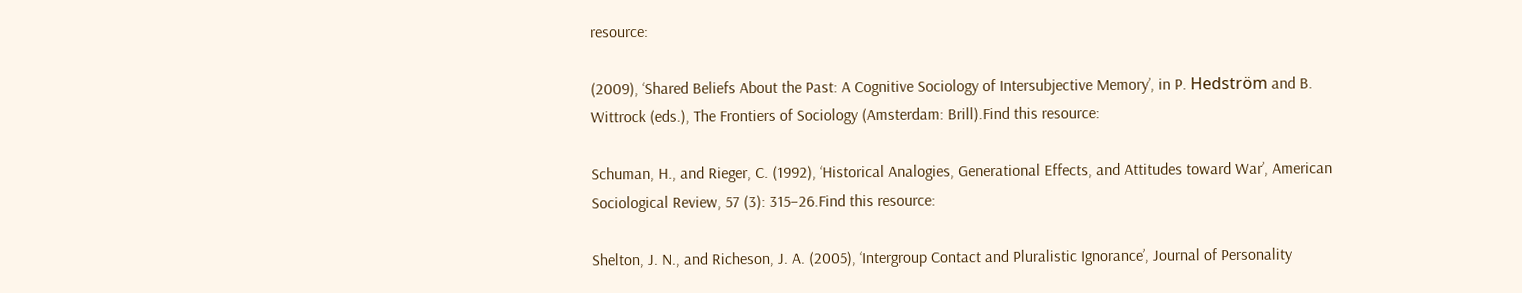resource:

(2009), ‘Shared Beliefs About the Past: A Cognitive Sociology of Intersubjective Memory’, in P. Hedström and B. Wittrock (eds.), The Frontiers of Sociology (Amsterdam: Brill).Find this resource:

Schuman, H., and Rieger, C. (1992), ‘Historical Analogies, Generational Effects, and Attitudes toward War’, American Sociological Review, 57 (3): 315–26.Find this resource:

Shelton, J. N., and Richeson, J. A. (2005), ‘Intergroup Contact and Pluralistic Ignorance’, Journal of Personality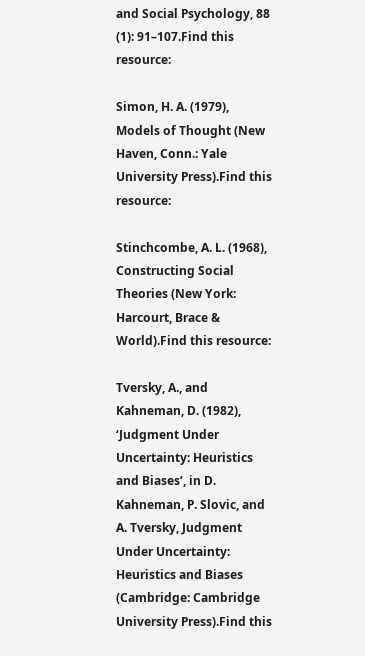and Social Psychology, 88 (1): 91–107.Find this resource:

Simon, H. A. (1979), Models of Thought (New Haven, Conn.: Yale University Press).Find this resource:

Stinchcombe, A. L. (1968), Constructing Social Theories (New York: Harcourt, Brace & World).Find this resource:

Tversky, A., and Kahneman, D. (1982), ‘Judgment Under Uncertainty: Heuristics and Biases’, in D. Kahneman, P. Slovic, and A. Tversky, Judgment Under Uncertainty: Heuristics and Biases (Cambridge: Cambridge University Press).Find this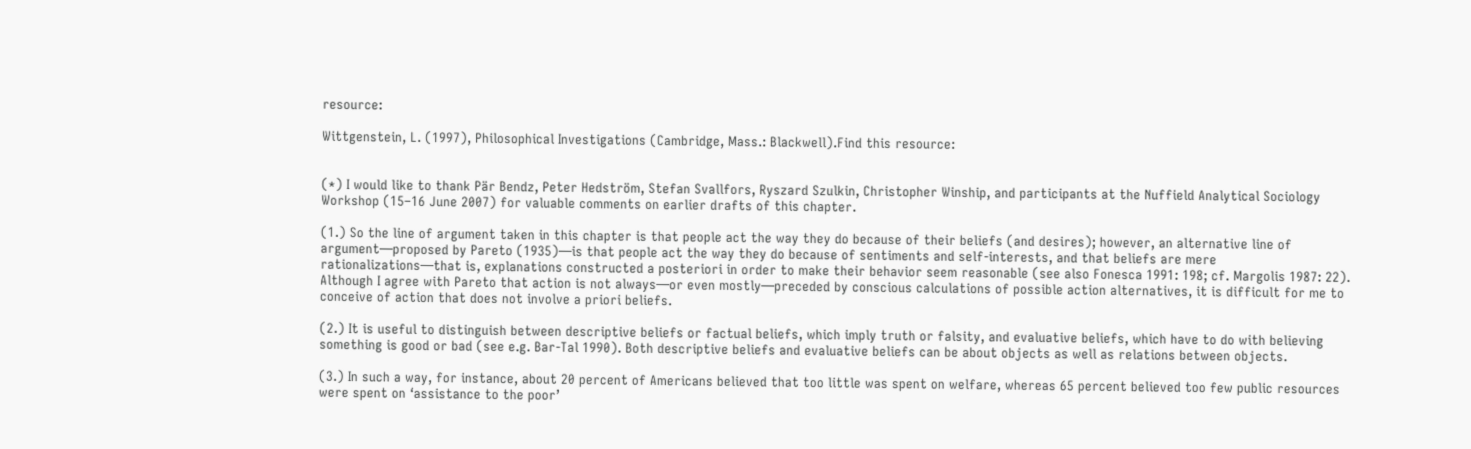resource:

Wittgenstein, L. (1997), Philosophical Investigations (Cambridge, Mass.: Blackwell).Find this resource:


(*) I would like to thank Pär Bendz, Peter Hedström, Stefan Svallfors, Ryszard Szulkin, Christopher Winship, and participants at the Nuffield Analytical Sociology Workshop (15–16 June 2007) for valuable comments on earlier drafts of this chapter.

(1.) So the line of argument taken in this chapter is that people act the way they do because of their beliefs (and desires); however, an alternative line of argument—proposed by Pareto (1935)—is that people act the way they do because of sentiments and self-interests, and that beliefs are mere rationalizations—that is, explanations constructed a posteriori in order to make their behavior seem reasonable (see also Fonesca 1991: 198; cf. Margolis 1987: 22). Although I agree with Pareto that action is not always—or even mostly—preceded by conscious calculations of possible action alternatives, it is difficult for me to conceive of action that does not involve a priori beliefs.

(2.) It is useful to distinguish between descriptive beliefs or factual beliefs, which imply truth or falsity, and evaluative beliefs, which have to do with believing something is good or bad (see e.g. Bar-Tal 1990). Both descriptive beliefs and evaluative beliefs can be about objects as well as relations between objects.

(3.) In such a way, for instance, about 20 percent of Americans believed that too little was spent on welfare, whereas 65 percent believed too few public resources were spent on ‘assistance to the poor’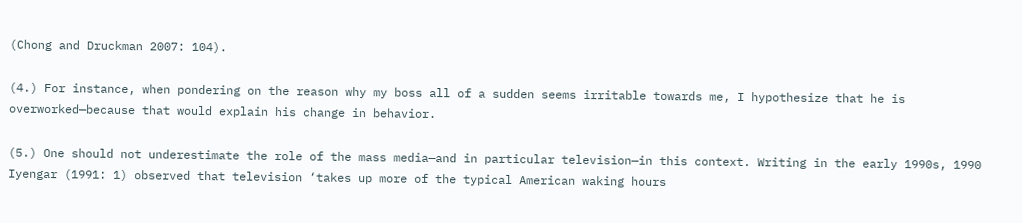(Chong and Druckman 2007: 104).

(4.) For instance, when pondering on the reason why my boss all of a sudden seems irritable towards me, I hypothesize that he is overworked—because that would explain his change in behavior.

(5.) One should not underestimate the role of the mass media—and in particular television—in this context. Writing in the early 1990s, 1990 Iyengar (1991: 1) observed that television ‘takes up more of the typical American waking hours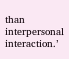than interpersonal interaction.’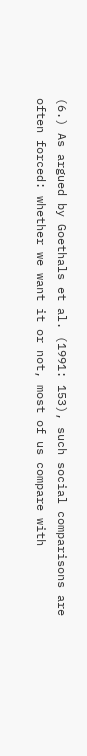(6.) As argued by Goethals et al. (1991: 153), such social comparisons are often forced: whether we want it or not, most of us compare with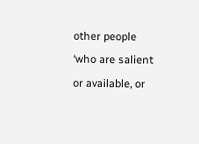other people ‘who are salient or available, or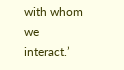with whom we interact.’